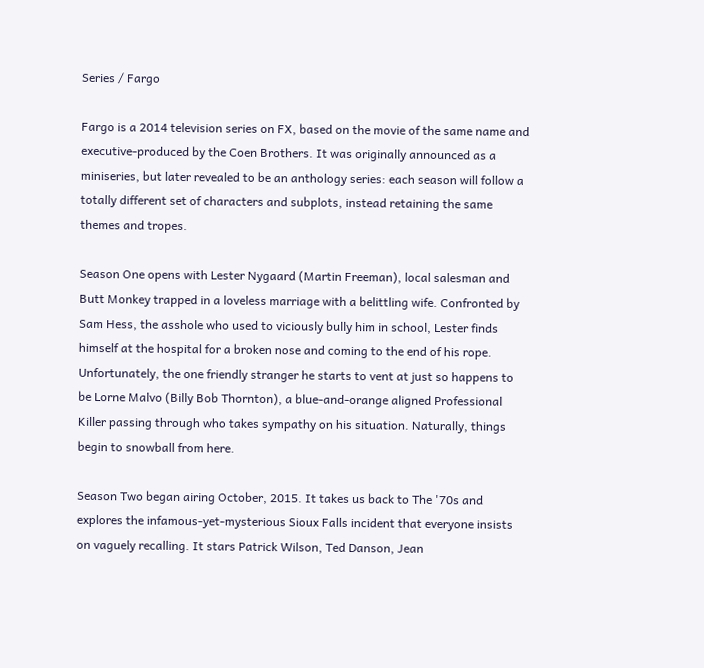Series / Fargo

Fargo is a 2014 television series on FX, based on the movie of the same name and executive-produced by the Coen Brothers. It was originally announced as a miniseries, but later revealed to be an anthology series: each season will follow a totally different set of characters and subplots, instead retaining the same themes and tropes.

Season One opens with Lester Nygaard (Martin Freeman), local salesman and Butt Monkey trapped in a loveless marriage with a belittling wife. Confronted by Sam Hess, the asshole who used to viciously bully him in school, Lester finds himself at the hospital for a broken nose and coming to the end of his rope. Unfortunately, the one friendly stranger he starts to vent at just so happens to be Lorne Malvo (Billy Bob Thornton), a blue-and-orange aligned Professional Killer passing through who takes sympathy on his situation. Naturally, things begin to snowball from here.

Season Two began airing October, 2015. It takes us back to The '70s and explores the infamous-yet-mysterious Sioux Falls incident that everyone insists on vaguely recalling. It stars Patrick Wilson, Ted Danson, Jean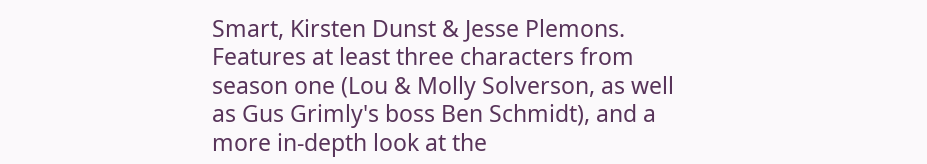Smart, Kirsten Dunst & Jesse Plemons. Features at least three characters from season one (Lou & Molly Solverson, as well as Gus Grimly's boss Ben Schmidt), and a more in-depth look at the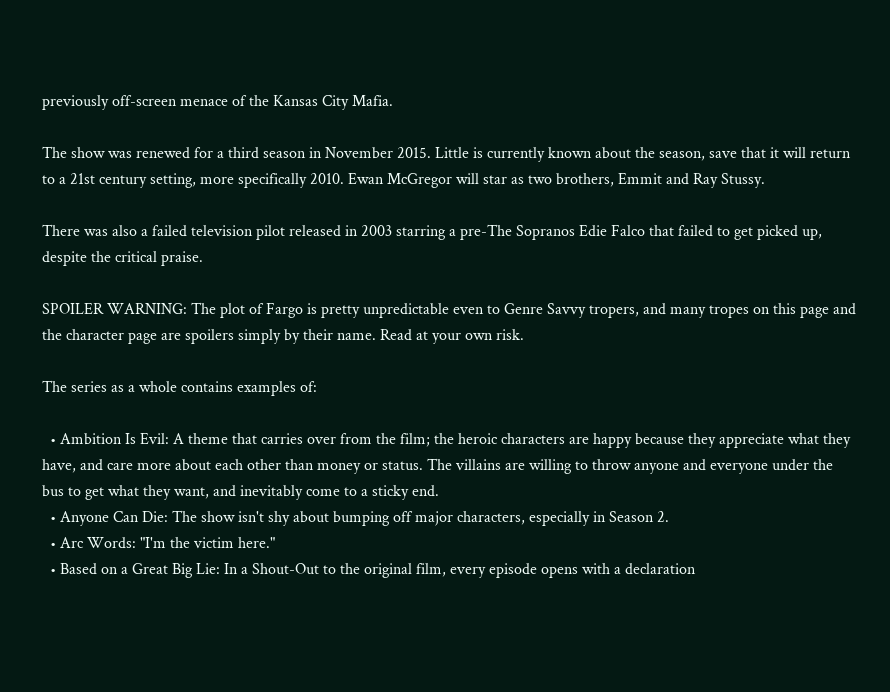previously off-screen menace of the Kansas City Mafia.

The show was renewed for a third season in November 2015. Little is currently known about the season, save that it will return to a 21st century setting, more specifically 2010. Ewan McGregor will star as two brothers, Emmit and Ray Stussy.

There was also a failed television pilot released in 2003 starring a pre-The Sopranos Edie Falco that failed to get picked up, despite the critical praise.

SPOILER WARNING: The plot of Fargo is pretty unpredictable even to Genre Savvy tropers, and many tropes on this page and the character page are spoilers simply by their name. Read at your own risk.

The series as a whole contains examples of:

  • Ambition Is Evil: A theme that carries over from the film; the heroic characters are happy because they appreciate what they have, and care more about each other than money or status. The villains are willing to throw anyone and everyone under the bus to get what they want, and inevitably come to a sticky end.
  • Anyone Can Die: The show isn't shy about bumping off major characters, especially in Season 2.
  • Arc Words: "I'm the victim here."
  • Based on a Great Big Lie: In a Shout-Out to the original film, every episode opens with a declaration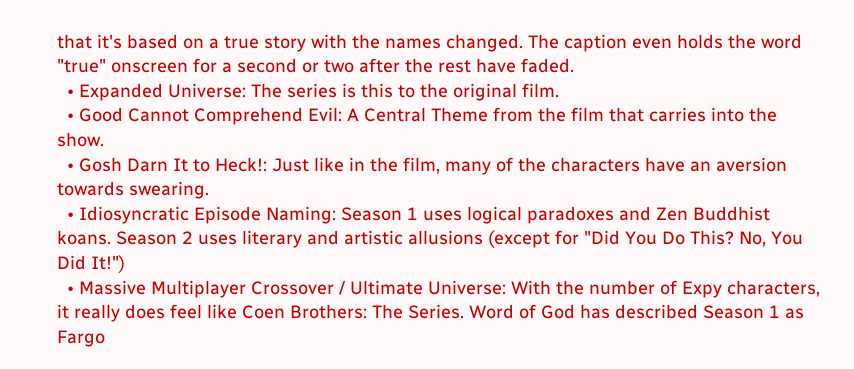that it's based on a true story with the names changed. The caption even holds the word "true" onscreen for a second or two after the rest have faded.
  • Expanded Universe: The series is this to the original film.
  • Good Cannot Comprehend Evil: A Central Theme from the film that carries into the show.
  • Gosh Darn It to Heck!: Just like in the film, many of the characters have an aversion towards swearing.
  • Idiosyncratic Episode Naming: Season 1 uses logical paradoxes and Zen Buddhist koans. Season 2 uses literary and artistic allusions (except for "Did You Do This? No, You Did It!")
  • Massive Multiplayer Crossover / Ultimate Universe: With the number of Expy characters, it really does feel like Coen Brothers: The Series. Word of God has described Season 1 as Fargo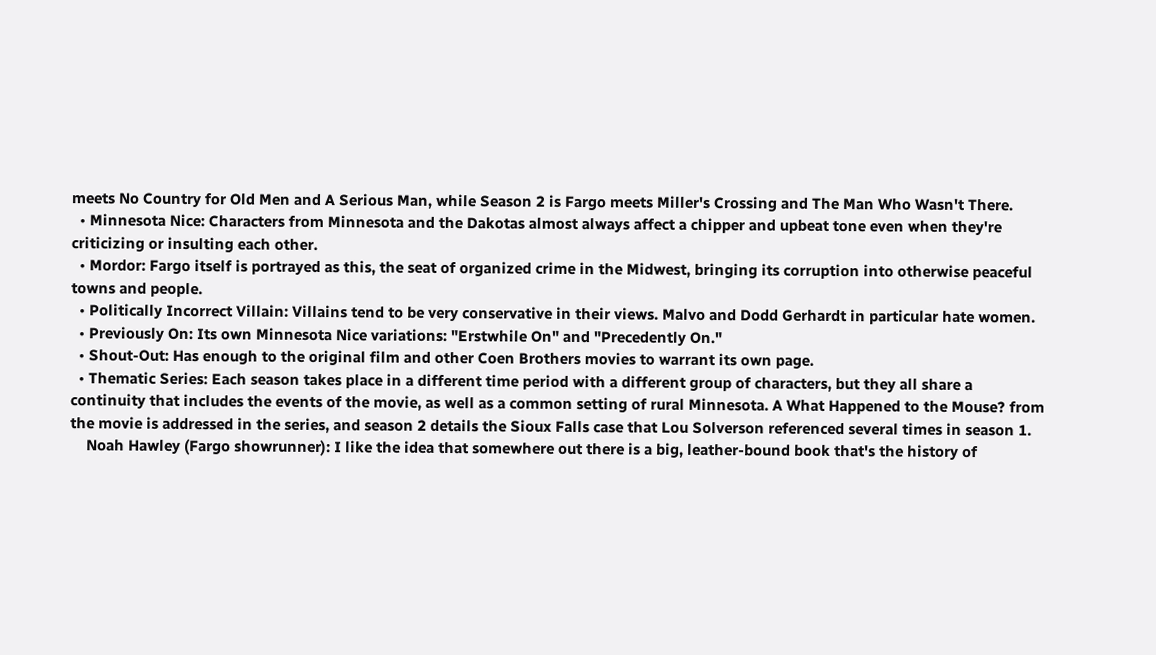meets No Country for Old Men and A Serious Man, while Season 2 is Fargo meets Miller's Crossing and The Man Who Wasn't There.
  • Minnesota Nice: Characters from Minnesota and the Dakotas almost always affect a chipper and upbeat tone even when they're criticizing or insulting each other.
  • Mordor: Fargo itself is portrayed as this, the seat of organized crime in the Midwest, bringing its corruption into otherwise peaceful towns and people.
  • Politically Incorrect Villain: Villains tend to be very conservative in their views. Malvo and Dodd Gerhardt in particular hate women.
  • Previously On: Its own Minnesota Nice variations: "Erstwhile On" and "Precedently On."
  • Shout-Out: Has enough to the original film and other Coen Brothers movies to warrant its own page.
  • Thematic Series: Each season takes place in a different time period with a different group of characters, but they all share a continuity that includes the events of the movie, as well as a common setting of rural Minnesota. A What Happened to the Mouse? from the movie is addressed in the series, and season 2 details the Sioux Falls case that Lou Solverson referenced several times in season 1.
    Noah Hawley (Fargo showrunner): I like the idea that somewhere out there is a big, leather-bound book that's the history of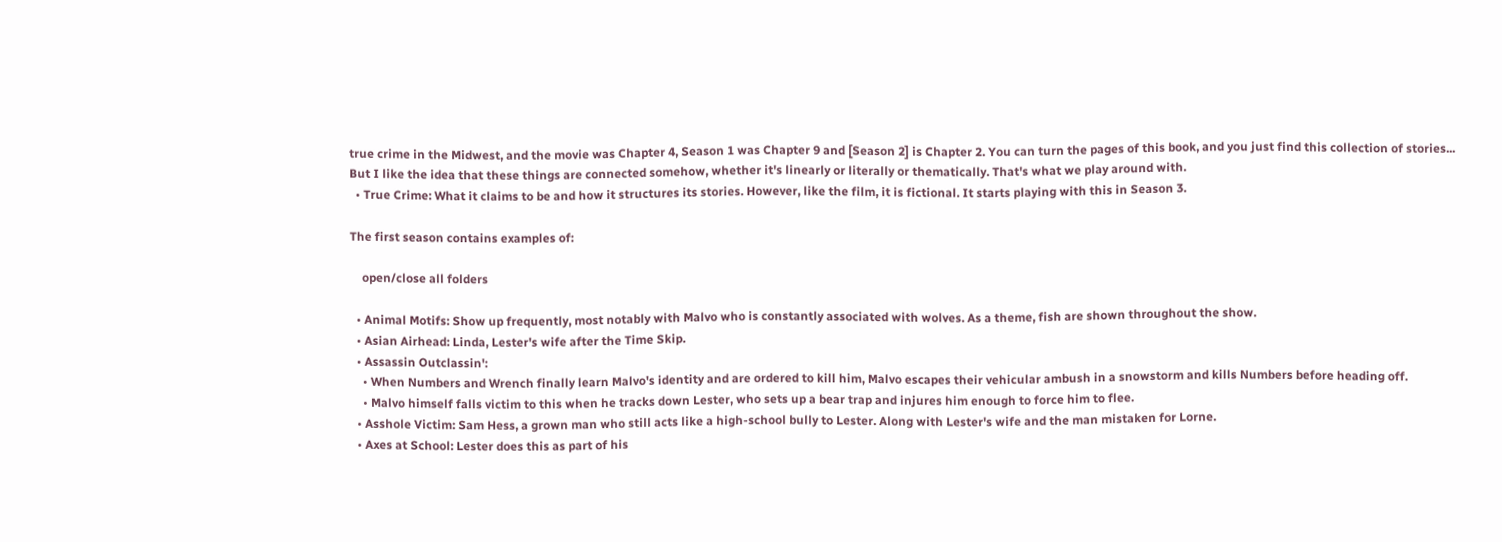true crime in the Midwest, and the movie was Chapter 4, Season 1 was Chapter 9 and [Season 2] is Chapter 2. You can turn the pages of this book, and you just find this collection of stories... But I like the idea that these things are connected somehow, whether it's linearly or literally or thematically. That's what we play around with.
  • True Crime: What it claims to be and how it structures its stories. However, like the film, it is fictional. It starts playing with this in Season 3.

The first season contains examples of:

    open/close all folders

  • Animal Motifs: Show up frequently, most notably with Malvo who is constantly associated with wolves. As a theme, fish are shown throughout the show.
  • Asian Airhead: Linda, Lester's wife after the Time Skip.
  • Assassin Outclassin':
    • When Numbers and Wrench finally learn Malvo's identity and are ordered to kill him, Malvo escapes their vehicular ambush in a snowstorm and kills Numbers before heading off.
    • Malvo himself falls victim to this when he tracks down Lester, who sets up a bear trap and injures him enough to force him to flee.
  • Asshole Victim: Sam Hess, a grown man who still acts like a high-school bully to Lester. Along with Lester's wife and the man mistaken for Lorne.
  • Axes at School: Lester does this as part of his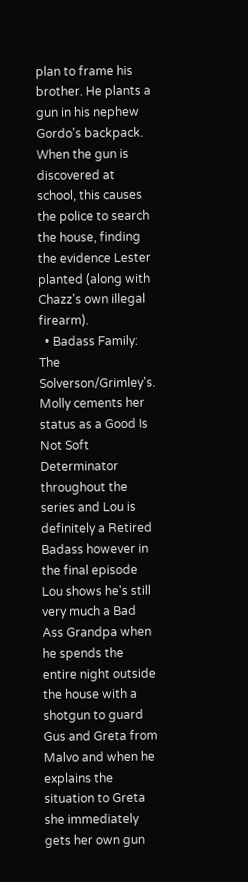plan to frame his brother. He plants a gun in his nephew Gordo's backpack. When the gun is discovered at school, this causes the police to search the house, finding the evidence Lester planted (along with Chazz's own illegal firearm).
  • Badass Family: The Solverson/Grimley's. Molly cements her status as a Good Is Not Soft Determinator throughout the series and Lou is definitely a Retired Badass however in the final episode Lou shows he's still very much a Bad Ass Grandpa when he spends the entire night outside the house with a shotgun to guard Gus and Greta from Malvo and when he explains the situation to Greta she immediately gets her own gun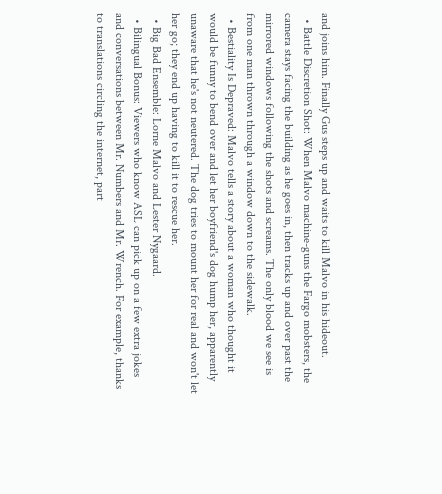and joins him. Finally Gus steps up and waits to kill Malvo in his hideout.
  • Battle Discretion Shot: When Malvo machine-guns the Fargo mobsters, the camera stays facing the building as he goes in, then tracks up and over past the mirrored windows following the shots and screams. The only blood we see is from one man thrown through a window down to the sidewalk.
  • Bestiality Is Depraved: Malvo tells a story about a woman who thought it would be funny to bend over and let her boyfriend's dog hump her, apparently unaware that he's not neutered. The dog tries to mount her for real and won't let her go; they end up having to kill it to rescue her.
  • Big Bad Ensemble: Lorne Malvo and Lester Nygaard.
  • Bilingual Bonus: Viewers who know ASL can pick up on a few extra jokes and conversations between Mr. Numbers and Mr. Wrench. For example, thanks to translations circling the internet, part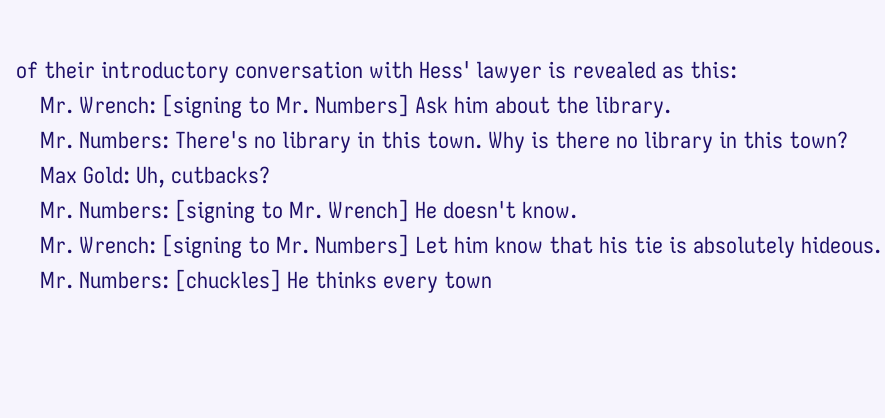of their introductory conversation with Hess' lawyer is revealed as this:
    Mr. Wrench: [signing to Mr. Numbers] Ask him about the library.
    Mr. Numbers: There's no library in this town. Why is there no library in this town?
    Max Gold: Uh, cutbacks?
    Mr. Numbers: [signing to Mr. Wrench] He doesn't know.
    Mr. Wrench: [signing to Mr. Numbers] Let him know that his tie is absolutely hideous.
    Mr. Numbers: [chuckles] He thinks every town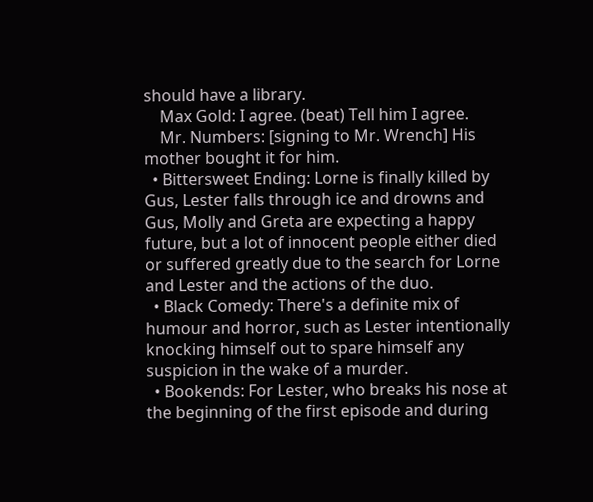should have a library.
    Max Gold: I agree. (beat) Tell him I agree.
    Mr. Numbers: [signing to Mr. Wrench] His mother bought it for him.
  • Bittersweet Ending: Lorne is finally killed by Gus, Lester falls through ice and drowns and Gus, Molly and Greta are expecting a happy future, but a lot of innocent people either died or suffered greatly due to the search for Lorne and Lester and the actions of the duo.
  • Black Comedy: There's a definite mix of humour and horror, such as Lester intentionally knocking himself out to spare himself any suspicion in the wake of a murder.
  • Bookends: For Lester, who breaks his nose at the beginning of the first episode and during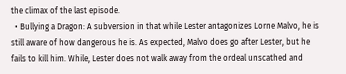the climax of the last episode.
  • Bullying a Dragon: A subversion in that while Lester antagonizes Lorne Malvo, he is still aware of how dangerous he is. As expected, Malvo does go after Lester, but he fails to kill him. While, Lester does not walk away from the ordeal unscathed and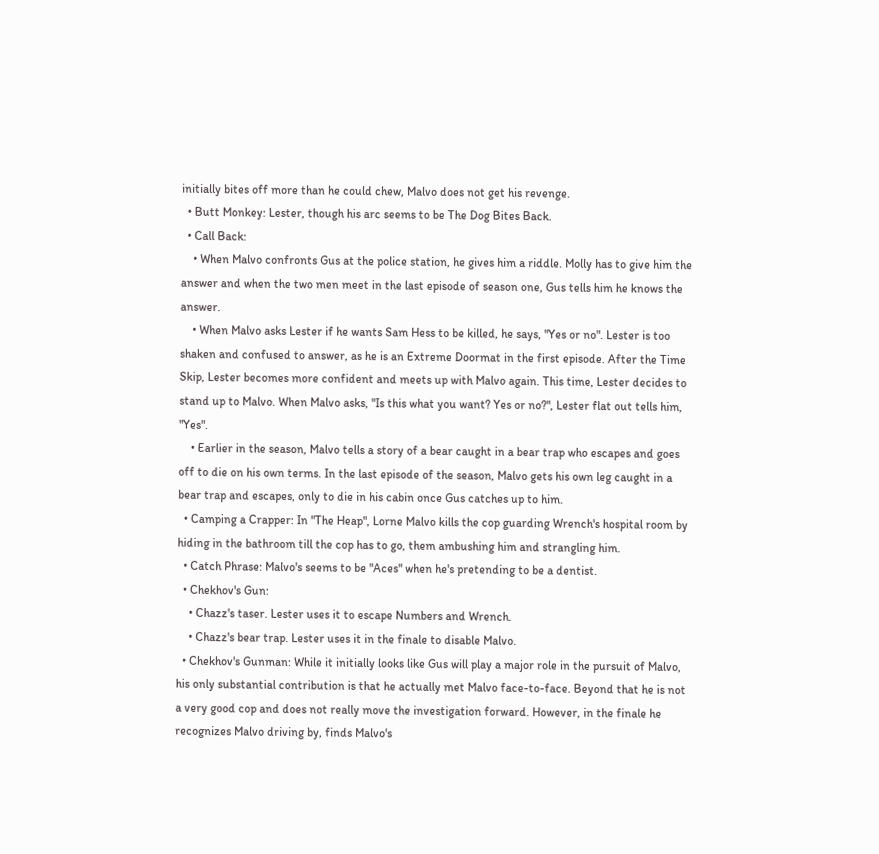initially bites off more than he could chew, Malvo does not get his revenge.
  • Butt Monkey: Lester, though his arc seems to be The Dog Bites Back.
  • Call Back:
    • When Malvo confronts Gus at the police station, he gives him a riddle. Molly has to give him the answer and when the two men meet in the last episode of season one, Gus tells him he knows the answer.
    • When Malvo asks Lester if he wants Sam Hess to be killed, he says, "Yes or no". Lester is too shaken and confused to answer, as he is an Extreme Doormat in the first episode. After the Time Skip, Lester becomes more confident and meets up with Malvo again. This time, Lester decides to stand up to Malvo. When Malvo asks, "Is this what you want? Yes or no?", Lester flat out tells him, "Yes".
    • Earlier in the season, Malvo tells a story of a bear caught in a bear trap who escapes and goes off to die on his own terms. In the last episode of the season, Malvo gets his own leg caught in a bear trap and escapes, only to die in his cabin once Gus catches up to him.
  • Camping a Crapper: In "The Heap", Lorne Malvo kills the cop guarding Wrench's hospital room by hiding in the bathroom till the cop has to go, them ambushing him and strangling him.
  • Catch Phrase: Malvo's seems to be "Aces" when he's pretending to be a dentist.
  • Chekhov's Gun:
    • Chazz's taser. Lester uses it to escape Numbers and Wrench.
    • Chazz's bear trap. Lester uses it in the finale to disable Malvo.
  • Chekhov's Gunman: While it initially looks like Gus will play a major role in the pursuit of Malvo, his only substantial contribution is that he actually met Malvo face-to-face. Beyond that he is not a very good cop and does not really move the investigation forward. However, in the finale he recognizes Malvo driving by, finds Malvo's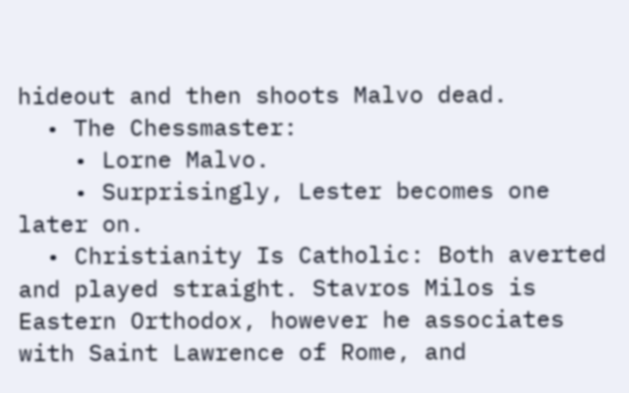hideout and then shoots Malvo dead.
  • The Chessmaster:
    • Lorne Malvo.
    • Surprisingly, Lester becomes one later on.
  • Christianity Is Catholic: Both averted and played straight. Stavros Milos is Eastern Orthodox, however he associates with Saint Lawrence of Rome, and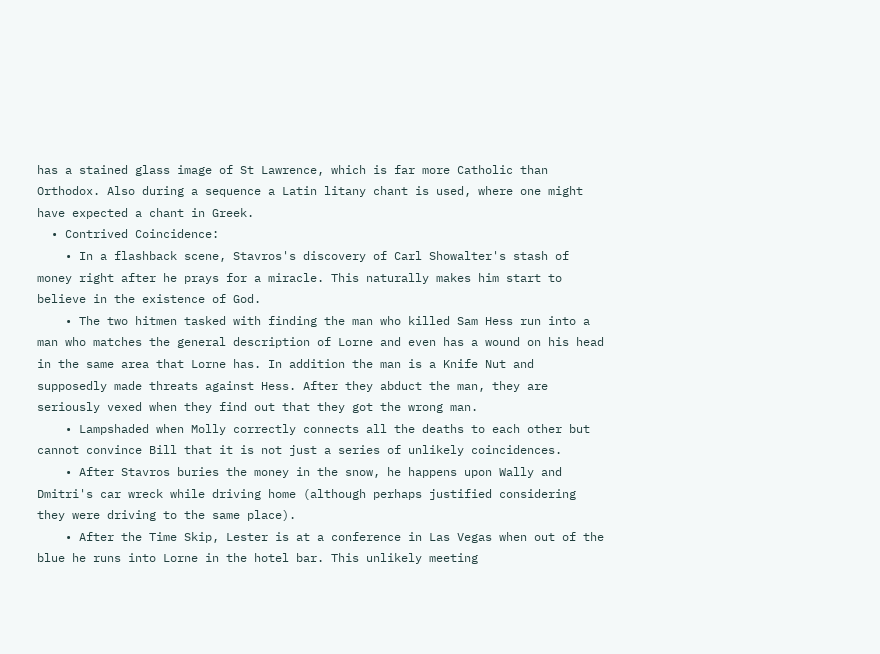has a stained glass image of St Lawrence, which is far more Catholic than Orthodox. Also during a sequence a Latin litany chant is used, where one might have expected a chant in Greek.
  • Contrived Coincidence:
    • In a flashback scene, Stavros's discovery of Carl Showalter's stash of money right after he prays for a miracle. This naturally makes him start to believe in the existence of God.
    • The two hitmen tasked with finding the man who killed Sam Hess run into a man who matches the general description of Lorne and even has a wound on his head in the same area that Lorne has. In addition the man is a Knife Nut and supposedly made threats against Hess. After they abduct the man, they are seriously vexed when they find out that they got the wrong man.
    • Lampshaded when Molly correctly connects all the deaths to each other but cannot convince Bill that it is not just a series of unlikely coincidences.
    • After Stavros buries the money in the snow, he happens upon Wally and Dmitri's car wreck while driving home (although perhaps justified considering they were driving to the same place).
    • After the Time Skip, Lester is at a conference in Las Vegas when out of the blue he runs into Lorne in the hotel bar. This unlikely meeting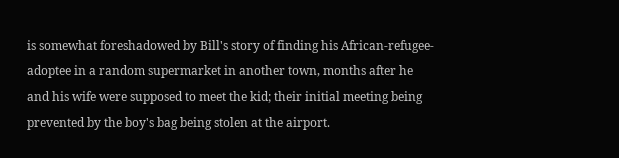is somewhat foreshadowed by Bill's story of finding his African-refugee-adoptee in a random supermarket in another town, months after he and his wife were supposed to meet the kid; their initial meeting being prevented by the boy's bag being stolen at the airport.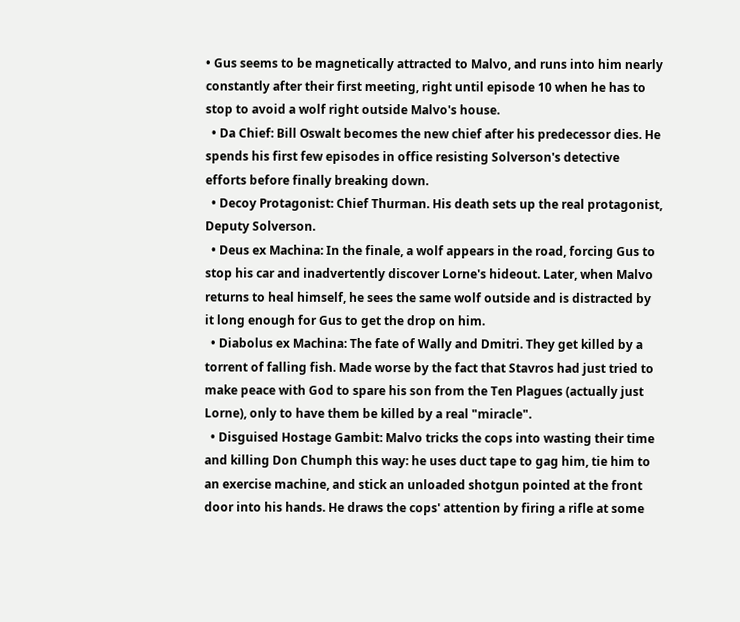• Gus seems to be magnetically attracted to Malvo, and runs into him nearly constantly after their first meeting, right until episode 10 when he has to stop to avoid a wolf right outside Malvo's house.
  • Da Chief: Bill Oswalt becomes the new chief after his predecessor dies. He spends his first few episodes in office resisting Solverson's detective efforts before finally breaking down.
  • Decoy Protagonist: Chief Thurman. His death sets up the real protagonist, Deputy Solverson.
  • Deus ex Machina: In the finale, a wolf appears in the road, forcing Gus to stop his car and inadvertently discover Lorne's hideout. Later, when Malvo returns to heal himself, he sees the same wolf outside and is distracted by it long enough for Gus to get the drop on him.
  • Diabolus ex Machina: The fate of Wally and Dmitri. They get killed by a torrent of falling fish. Made worse by the fact that Stavros had just tried to make peace with God to spare his son from the Ten Plagues (actually just Lorne), only to have them be killed by a real "miracle".
  • Disguised Hostage Gambit: Malvo tricks the cops into wasting their time and killing Don Chumph this way: he uses duct tape to gag him, tie him to an exercise machine, and stick an unloaded shotgun pointed at the front door into his hands. He draws the cops' attention by firing a rifle at some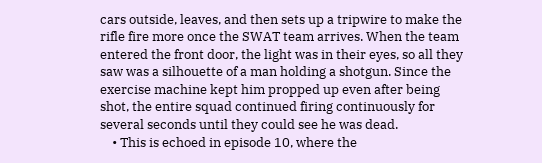cars outside, leaves, and then sets up a tripwire to make the rifle fire more once the SWAT team arrives. When the team entered the front door, the light was in their eyes, so all they saw was a silhouette of a man holding a shotgun. Since the exercise machine kept him propped up even after being shot, the entire squad continued firing continuously for several seconds until they could see he was dead.
    • This is echoed in episode 10, where the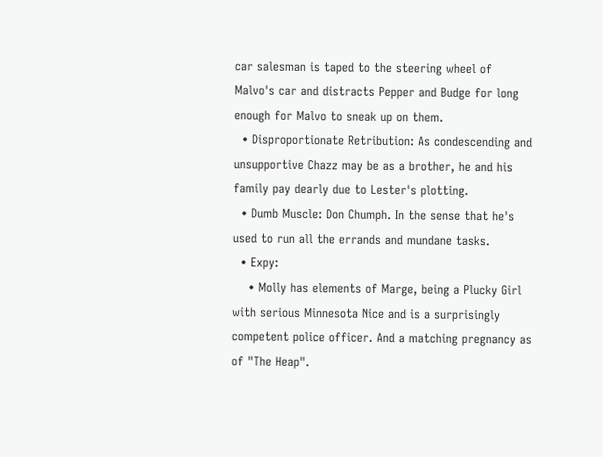car salesman is taped to the steering wheel of Malvo's car and distracts Pepper and Budge for long enough for Malvo to sneak up on them.
  • Disproportionate Retribution: As condescending and unsupportive Chazz may be as a brother, he and his family pay dearly due to Lester's plotting.
  • Dumb Muscle: Don Chumph. In the sense that he's used to run all the errands and mundane tasks.
  • Expy:
    • Molly has elements of Marge, being a Plucky Girl with serious Minnesota Nice and is a surprisingly competent police officer. And a matching pregnancy as of "The Heap".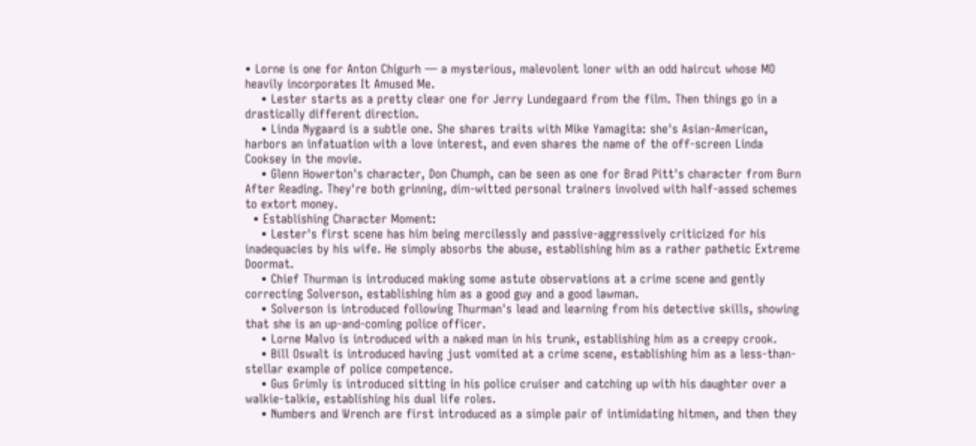• Lorne is one for Anton Chigurh — a mysterious, malevolent loner with an odd haircut whose MO heavily incorporates It Amused Me.
    • Lester starts as a pretty clear one for Jerry Lundegaard from the film. Then things go in a drastically different direction.
    • Linda Nygaard is a subtle one. She shares traits with Mike Yamagita: she's Asian-American, harbors an infatuation with a love interest, and even shares the name of the off-screen Linda Cooksey in the movie.
    • Glenn Howerton's character, Don Chumph, can be seen as one for Brad Pitt's character from Burn After Reading. They're both grinning, dim-witted personal trainers involved with half-assed schemes to extort money.
  • Establishing Character Moment:
    • Lester's first scene has him being mercilessly and passive-aggressively criticized for his inadequacies by his wife. He simply absorbs the abuse, establishing him as a rather pathetic Extreme Doormat.
    • Chief Thurman is introduced making some astute observations at a crime scene and gently correcting Solverson, establishing him as a good guy and a good lawman.
    • Solverson is introduced following Thurman's lead and learning from his detective skills, showing that she is an up-and-coming police officer.
    • Lorne Malvo is introduced with a naked man in his trunk, establishing him as a creepy crook.
    • Bill Oswalt is introduced having just vomited at a crime scene, establishing him as a less-than-stellar example of police competence.
    • Gus Grimly is introduced sitting in his police cruiser and catching up with his daughter over a walkie-talkie, establishing his dual life roles.
    • Numbers and Wrench are first introduced as a simple pair of intimidating hitmen, and then they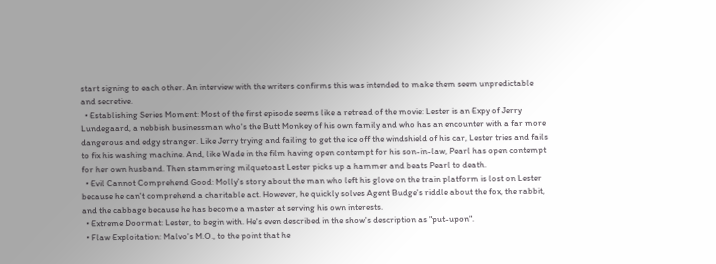start signing to each other. An interview with the writers confirms this was intended to make them seem unpredictable and secretive.
  • Establishing Series Moment: Most of the first episode seems like a retread of the movie: Lester is an Expy of Jerry Lundegaard, a nebbish businessman who's the Butt Monkey of his own family and who has an encounter with a far more dangerous and edgy stranger. Like Jerry trying and failing to get the ice off the windshield of his car, Lester tries and fails to fix his washing machine. And, like Wade in the film having open contempt for his son-in-law, Pearl has open contempt for her own husband. Then stammering milquetoast Lester picks up a hammer and beats Pearl to death.
  • Evil Cannot Comprehend Good: Molly's story about the man who left his glove on the train platform is lost on Lester because he can't comprehend a charitable act. However, he quickly solves Agent Budge's riddle about the fox, the rabbit, and the cabbage because he has become a master at serving his own interests.
  • Extreme Doormat: Lester, to begin with. He's even described in the show's description as "put-upon".
  • Flaw Exploitation: Malvo's M.O., to the point that he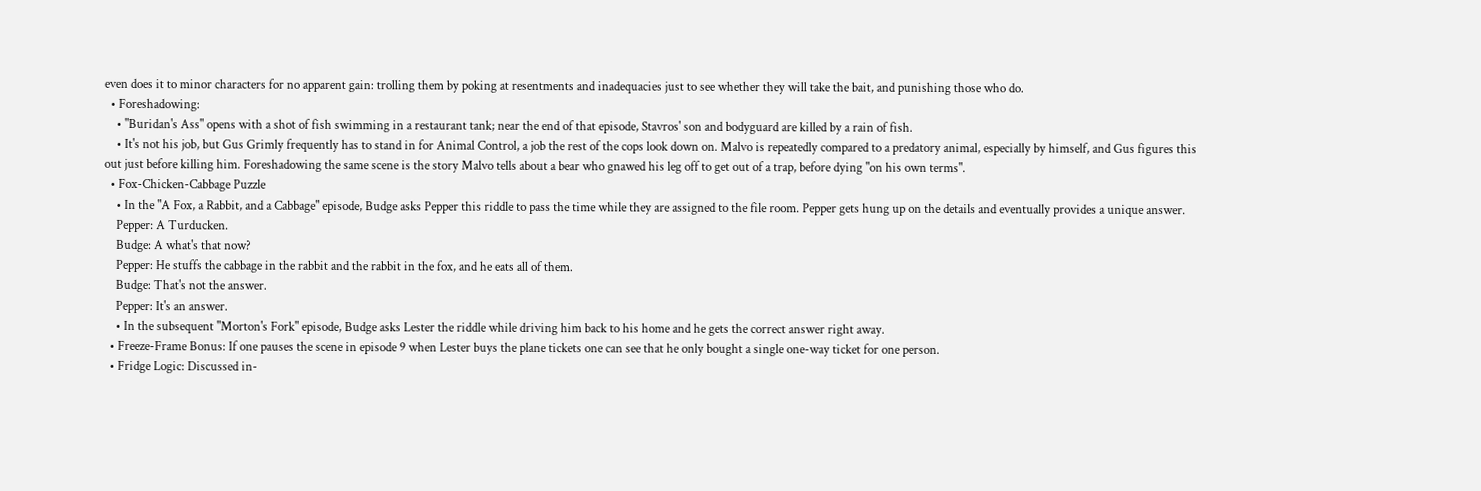even does it to minor characters for no apparent gain: trolling them by poking at resentments and inadequacies just to see whether they will take the bait, and punishing those who do.
  • Foreshadowing:
    • "Buridan's Ass" opens with a shot of fish swimming in a restaurant tank; near the end of that episode, Stavros' son and bodyguard are killed by a rain of fish.
    • It's not his job, but Gus Grimly frequently has to stand in for Animal Control, a job the rest of the cops look down on. Malvo is repeatedly compared to a predatory animal, especially by himself, and Gus figures this out just before killing him. Foreshadowing the same scene is the story Malvo tells about a bear who gnawed his leg off to get out of a trap, before dying "on his own terms".
  • Fox-Chicken-Cabbage Puzzle
    • In the "A Fox, a Rabbit, and a Cabbage" episode, Budge asks Pepper this riddle to pass the time while they are assigned to the file room. Pepper gets hung up on the details and eventually provides a unique answer.
    Pepper: A Turducken.
    Budge: A what's that now?
    Pepper: He stuffs the cabbage in the rabbit and the rabbit in the fox, and he eats all of them.
    Budge: That's not the answer.
    Pepper: It's an answer.
    • In the subsequent "Morton's Fork" episode, Budge asks Lester the riddle while driving him back to his home and he gets the correct answer right away.
  • Freeze-Frame Bonus: If one pauses the scene in episode 9 when Lester buys the plane tickets one can see that he only bought a single one-way ticket for one person.
  • Fridge Logic: Discussed in-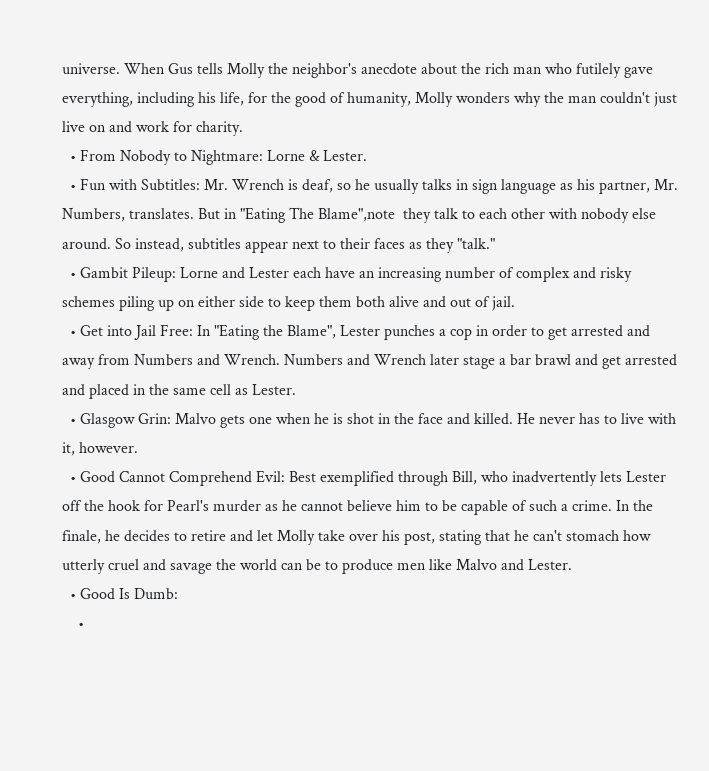universe. When Gus tells Molly the neighbor's anecdote about the rich man who futilely gave everything, including his life, for the good of humanity, Molly wonders why the man couldn't just live on and work for charity.
  • From Nobody to Nightmare: Lorne & Lester.
  • Fun with Subtitles: Mr. Wrench is deaf, so he usually talks in sign language as his partner, Mr. Numbers, translates. But in "Eating The Blame",note  they talk to each other with nobody else around. So instead, subtitles appear next to their faces as they "talk."
  • Gambit Pileup: Lorne and Lester each have an increasing number of complex and risky schemes piling up on either side to keep them both alive and out of jail.
  • Get into Jail Free: In "Eating the Blame", Lester punches a cop in order to get arrested and away from Numbers and Wrench. Numbers and Wrench later stage a bar brawl and get arrested and placed in the same cell as Lester.
  • Glasgow Grin: Malvo gets one when he is shot in the face and killed. He never has to live with it, however.
  • Good Cannot Comprehend Evil: Best exemplified through Bill, who inadvertently lets Lester off the hook for Pearl's murder as he cannot believe him to be capable of such a crime. In the finale, he decides to retire and let Molly take over his post, stating that he can't stomach how utterly cruel and savage the world can be to produce men like Malvo and Lester.
  • Good Is Dumb:
    •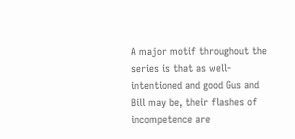A major motif throughout the series is that as well-intentioned and good Gus and Bill may be, their flashes of incompetence are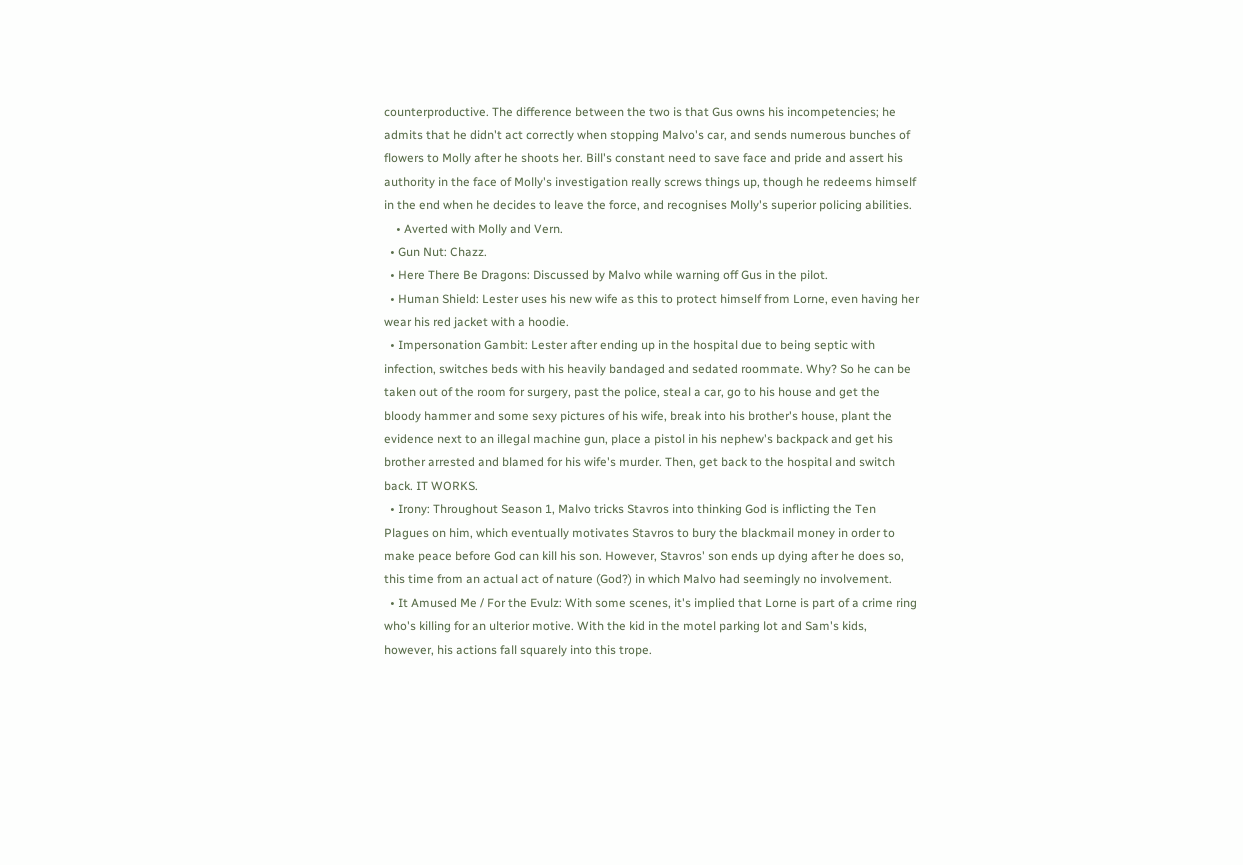counterproductive. The difference between the two is that Gus owns his incompetencies; he admits that he didn't act correctly when stopping Malvo's car, and sends numerous bunches of flowers to Molly after he shoots her. Bill's constant need to save face and pride and assert his authority in the face of Molly's investigation really screws things up, though he redeems himself in the end when he decides to leave the force, and recognises Molly's superior policing abilities.
    • Averted with Molly and Vern.
  • Gun Nut: Chazz.
  • Here There Be Dragons: Discussed by Malvo while warning off Gus in the pilot.
  • Human Shield: Lester uses his new wife as this to protect himself from Lorne, even having her wear his red jacket with a hoodie.
  • Impersonation Gambit: Lester after ending up in the hospital due to being septic with infection, switches beds with his heavily bandaged and sedated roommate. Why? So he can be taken out of the room for surgery, past the police, steal a car, go to his house and get the bloody hammer and some sexy pictures of his wife, break into his brother's house, plant the evidence next to an illegal machine gun, place a pistol in his nephew's backpack and get his brother arrested and blamed for his wife's murder. Then, get back to the hospital and switch back. IT WORKS.
  • Irony: Throughout Season 1, Malvo tricks Stavros into thinking God is inflicting the Ten Plagues on him, which eventually motivates Stavros to bury the blackmail money in order to make peace before God can kill his son. However, Stavros' son ends up dying after he does so, this time from an actual act of nature (God?) in which Malvo had seemingly no involvement.
  • It Amused Me / For the Evulz: With some scenes, it's implied that Lorne is part of a crime ring who's killing for an ulterior motive. With the kid in the motel parking lot and Sam's kids, however, his actions fall squarely into this trope.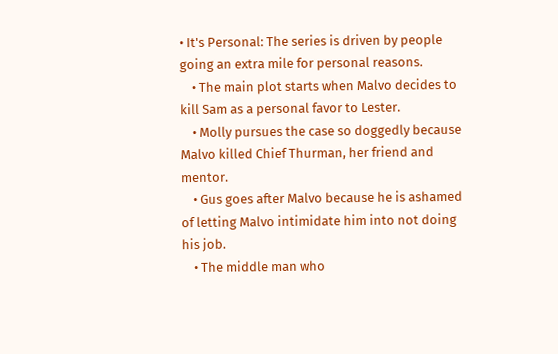• It's Personal: The series is driven by people going an extra mile for personal reasons.
    • The main plot starts when Malvo decides to kill Sam as a personal favor to Lester.
    • Molly pursues the case so doggedly because Malvo killed Chief Thurman, her friend and mentor.
    • Gus goes after Malvo because he is ashamed of letting Malvo intimidate him into not doing his job.
    • The middle man who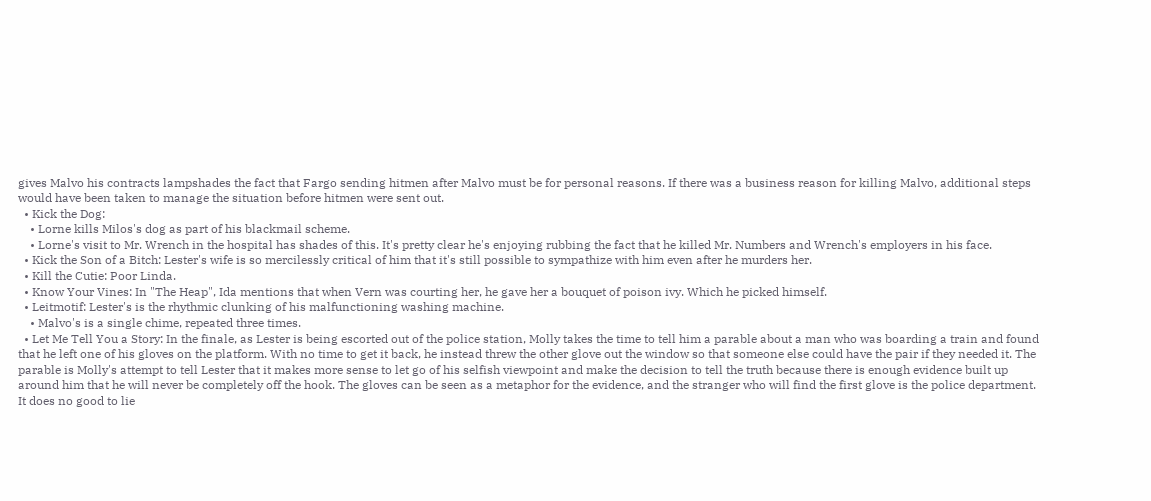gives Malvo his contracts lampshades the fact that Fargo sending hitmen after Malvo must be for personal reasons. If there was a business reason for killing Malvo, additional steps would have been taken to manage the situation before hitmen were sent out.
  • Kick the Dog:
    • Lorne kills Milos's dog as part of his blackmail scheme.
    • Lorne's visit to Mr. Wrench in the hospital has shades of this. It's pretty clear he's enjoying rubbing the fact that he killed Mr. Numbers and Wrench's employers in his face.
  • Kick the Son of a Bitch: Lester's wife is so mercilessly critical of him that it's still possible to sympathize with him even after he murders her.
  • Kill the Cutie: Poor Linda.
  • Know Your Vines: In "The Heap", Ida mentions that when Vern was courting her, he gave her a bouquet of poison ivy. Which he picked himself.
  • Leitmotif: Lester's is the rhythmic clunking of his malfunctioning washing machine.
    • Malvo's is a single chime, repeated three times.
  • Let Me Tell You a Story: In the finale, as Lester is being escorted out of the police station, Molly takes the time to tell him a parable about a man who was boarding a train and found that he left one of his gloves on the platform. With no time to get it back, he instead threw the other glove out the window so that someone else could have the pair if they needed it. The parable is Molly's attempt to tell Lester that it makes more sense to let go of his selfish viewpoint and make the decision to tell the truth because there is enough evidence built up around him that he will never be completely off the hook. The gloves can be seen as a metaphor for the evidence, and the stranger who will find the first glove is the police department. It does no good to lie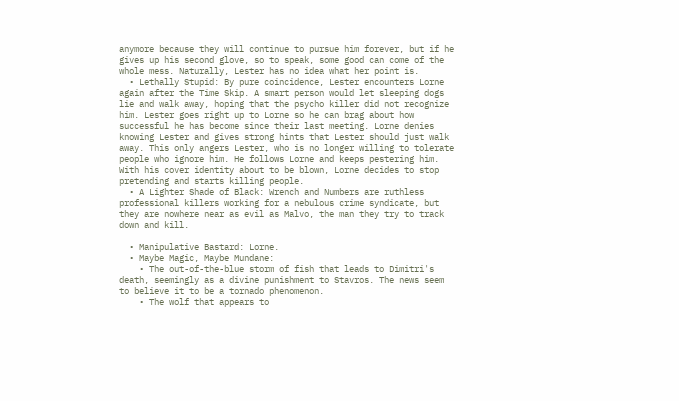anymore because they will continue to pursue him forever, but if he gives up his second glove, so to speak, some good can come of the whole mess. Naturally, Lester has no idea what her point is.
  • Lethally Stupid: By pure coincidence, Lester encounters Lorne again after the Time Skip. A smart person would let sleeping dogs lie and walk away, hoping that the psycho killer did not recognize him. Lester goes right up to Lorne so he can brag about how successful he has become since their last meeting. Lorne denies knowing Lester and gives strong hints that Lester should just walk away. This only angers Lester, who is no longer willing to tolerate people who ignore him. He follows Lorne and keeps pestering him. With his cover identity about to be blown, Lorne decides to stop pretending and starts killing people.
  • A Lighter Shade of Black: Wrench and Numbers are ruthless professional killers working for a nebulous crime syndicate, but they are nowhere near as evil as Malvo, the man they try to track down and kill.

  • Manipulative Bastard: Lorne.
  • Maybe Magic, Maybe Mundane:
    • The out-of-the-blue storm of fish that leads to Dimitri's death, seemingly as a divine punishment to Stavros. The news seem to believe it to be a tornado phenomenon.
    • The wolf that appears to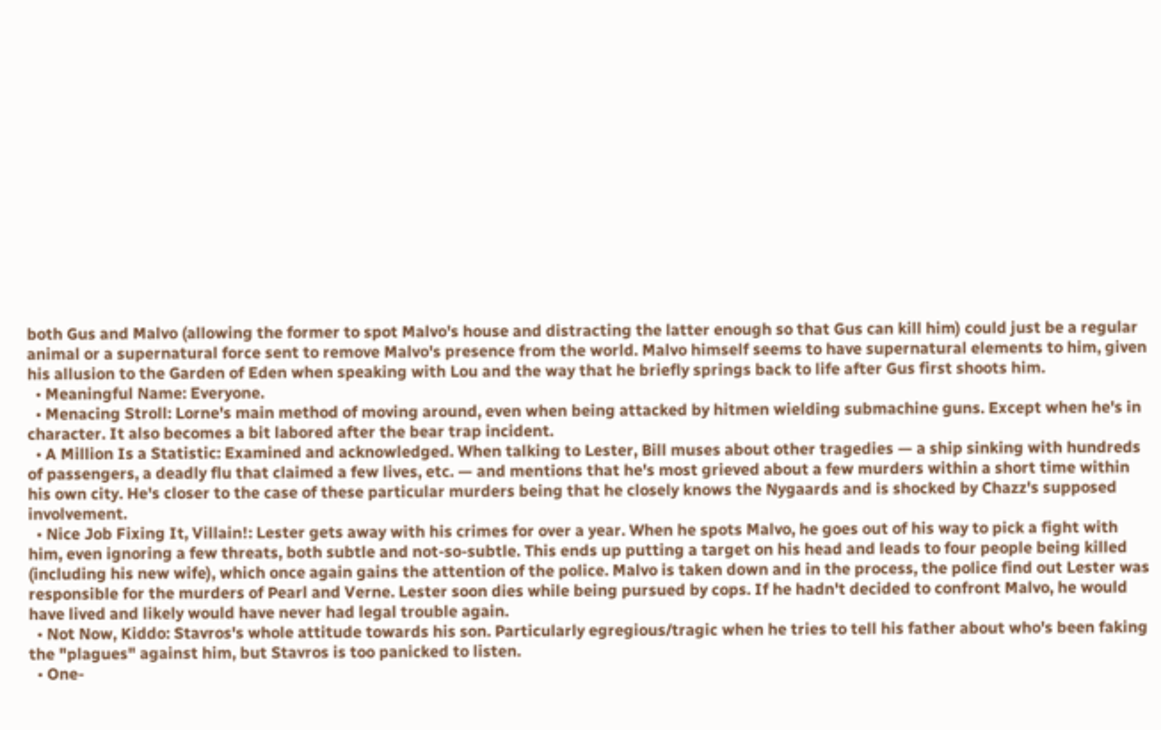both Gus and Malvo (allowing the former to spot Malvo's house and distracting the latter enough so that Gus can kill him) could just be a regular animal or a supernatural force sent to remove Malvo's presence from the world. Malvo himself seems to have supernatural elements to him, given his allusion to the Garden of Eden when speaking with Lou and the way that he briefly springs back to life after Gus first shoots him.
  • Meaningful Name: Everyone.
  • Menacing Stroll: Lorne's main method of moving around, even when being attacked by hitmen wielding submachine guns. Except when he's in character. It also becomes a bit labored after the bear trap incident.
  • A Million Is a Statistic: Examined and acknowledged. When talking to Lester, Bill muses about other tragedies — a ship sinking with hundreds of passengers, a deadly flu that claimed a few lives, etc. — and mentions that he's most grieved about a few murders within a short time within his own city. He's closer to the case of these particular murders being that he closely knows the Nygaards and is shocked by Chazz's supposed involvement.
  • Nice Job Fixing It, Villain!: Lester gets away with his crimes for over a year. When he spots Malvo, he goes out of his way to pick a fight with him, even ignoring a few threats, both subtle and not-so-subtle. This ends up putting a target on his head and leads to four people being killed (including his new wife), which once again gains the attention of the police. Malvo is taken down and in the process, the police find out Lester was responsible for the murders of Pearl and Verne. Lester soon dies while being pursued by cops. If he hadn't decided to confront Malvo, he would have lived and likely would have never had legal trouble again.
  • Not Now, Kiddo: Stavros's whole attitude towards his son. Particularly egregious/tragic when he tries to tell his father about who's been faking the "plagues" against him, but Stavros is too panicked to listen.
  • One-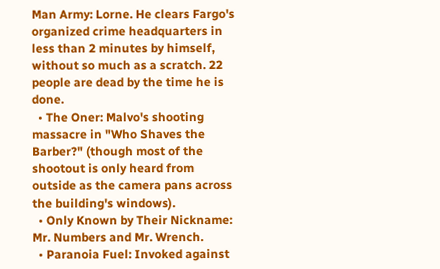Man Army: Lorne. He clears Fargo's organized crime headquarters in less than 2 minutes by himself, without so much as a scratch. 22 people are dead by the time he is done.
  • The Oner: Malvo's shooting massacre in "Who Shaves the Barber?" (though most of the shootout is only heard from outside as the camera pans across the building's windows).
  • Only Known by Their Nickname: Mr. Numbers and Mr. Wrench.
  • Paranoia Fuel: Invoked against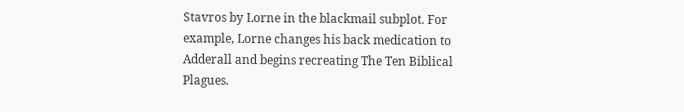Stavros by Lorne in the blackmail subplot. For example, Lorne changes his back medication to Adderall and begins recreating The Ten Biblical Plagues.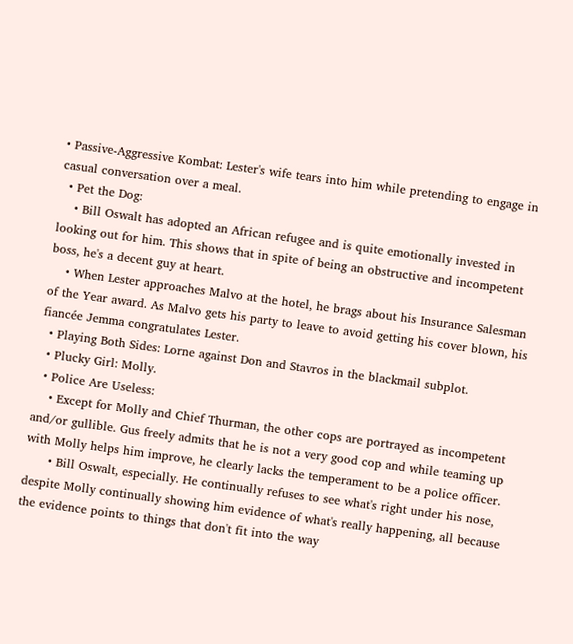• Passive-Aggressive Kombat: Lester's wife tears into him while pretending to engage in casual conversation over a meal.
  • Pet the Dog:
    • Bill Oswalt has adopted an African refugee and is quite emotionally invested in looking out for him. This shows that in spite of being an obstructive and incompetent boss, he's a decent guy at heart.
    • When Lester approaches Malvo at the hotel, he brags about his Insurance Salesman of the Year award. As Malvo gets his party to leave to avoid getting his cover blown, his fiancée Jemma congratulates Lester.
  • Playing Both Sides: Lorne against Don and Stavros in the blackmail subplot.
  • Plucky Girl: Molly.
  • Police Are Useless:
    • Except for Molly and Chief Thurman, the other cops are portrayed as incompetent and/or gullible. Gus freely admits that he is not a very good cop and while teaming up with Molly helps him improve, he clearly lacks the temperament to be a police officer.
      • Bill Oswalt, especially. He continually refuses to see what's right under his nose, despite Molly continually showing him evidence of what's really happening, all because the evidence points to things that don't fit into the way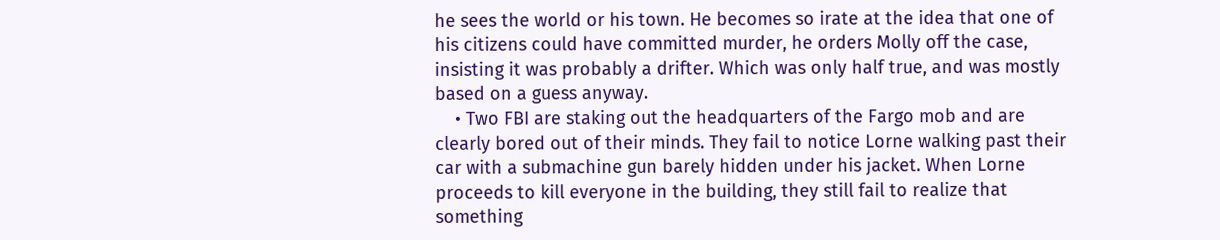he sees the world or his town. He becomes so irate at the idea that one of his citizens could have committed murder, he orders Molly off the case, insisting it was probably a drifter. Which was only half true, and was mostly based on a guess anyway.
    • Two FBI are staking out the headquarters of the Fargo mob and are clearly bored out of their minds. They fail to notice Lorne walking past their car with a submachine gun barely hidden under his jacket. When Lorne proceeds to kill everyone in the building, they still fail to realize that something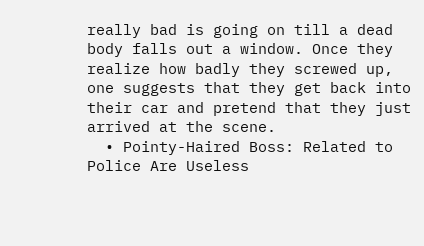really bad is going on till a dead body falls out a window. Once they realize how badly they screwed up, one suggests that they get back into their car and pretend that they just arrived at the scene.
  • Pointy-Haired Boss: Related to Police Are Useless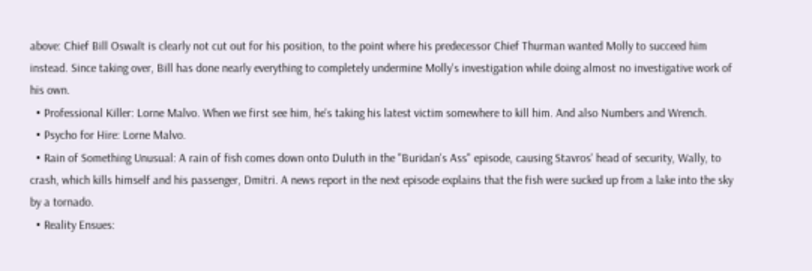above: Chief Bill Oswalt is clearly not cut out for his position, to the point where his predecessor Chief Thurman wanted Molly to succeed him instead. Since taking over, Bill has done nearly everything to completely undermine Molly's investigation while doing almost no investigative work of his own.
  • Professional Killer: Lorne Malvo. When we first see him, he's taking his latest victim somewhere to kill him. And also Numbers and Wrench.
  • Psycho for Hire: Lorne Malvo.
  • Rain of Something Unusual: A rain of fish comes down onto Duluth in the "Buridan's Ass" episode, causing Stavros' head of security, Wally, to crash, which kills himself and his passenger, Dmitri. A news report in the next episode explains that the fish were sucked up from a lake into the sky by a tornado.
  • Reality Ensues: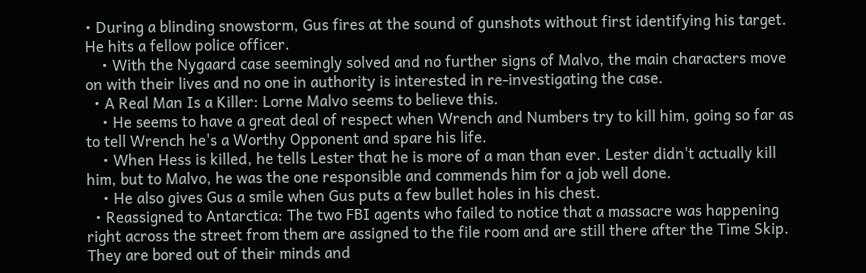• During a blinding snowstorm, Gus fires at the sound of gunshots without first identifying his target. He hits a fellow police officer.
    • With the Nygaard case seemingly solved and no further signs of Malvo, the main characters move on with their lives and no one in authority is interested in re-investigating the case.
  • A Real Man Is a Killer: Lorne Malvo seems to believe this.
    • He seems to have a great deal of respect when Wrench and Numbers try to kill him, going so far as to tell Wrench he's a Worthy Opponent and spare his life.
    • When Hess is killed, he tells Lester that he is more of a man than ever. Lester didn't actually kill him, but to Malvo, he was the one responsible and commends him for a job well done.
    • He also gives Gus a smile when Gus puts a few bullet holes in his chest.
  • Reassigned to Antarctica: The two FBI agents who failed to notice that a massacre was happening right across the street from them are assigned to the file room and are still there after the Time Skip. They are bored out of their minds and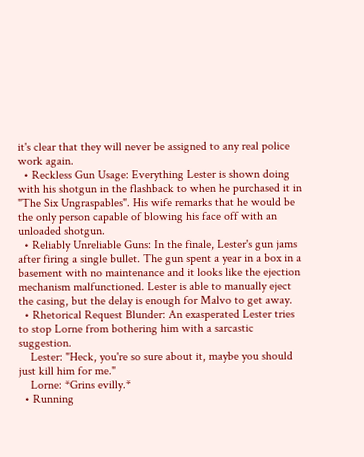it's clear that they will never be assigned to any real police work again.
  • Reckless Gun Usage: Everything Lester is shown doing with his shotgun in the flashback to when he purchased it in "The Six Ungraspables". His wife remarks that he would be the only person capable of blowing his face off with an unloaded shotgun.
  • Reliably Unreliable Guns: In the finale, Lester's gun jams after firing a single bullet. The gun spent a year in a box in a basement with no maintenance and it looks like the ejection mechanism malfunctioned. Lester is able to manually eject the casing, but the delay is enough for Malvo to get away.
  • Rhetorical Request Blunder: An exasperated Lester tries to stop Lorne from bothering him with a sarcastic suggestion.
    Lester: "Heck, you're so sure about it, maybe you should just kill him for me."
    Lorne: *Grins evilly.*
  • Running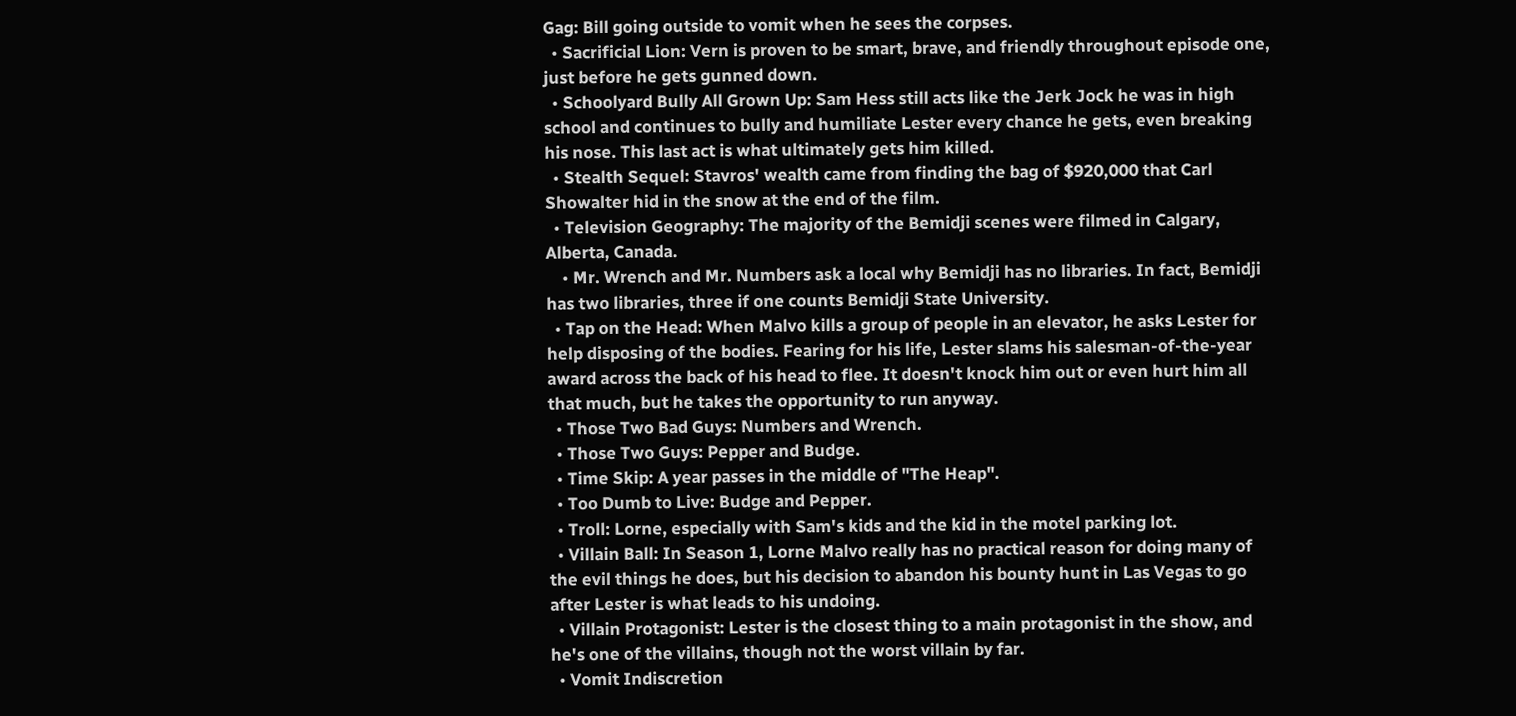Gag: Bill going outside to vomit when he sees the corpses.
  • Sacrificial Lion: Vern is proven to be smart, brave, and friendly throughout episode one, just before he gets gunned down.
  • Schoolyard Bully All Grown Up: Sam Hess still acts like the Jerk Jock he was in high school and continues to bully and humiliate Lester every chance he gets, even breaking his nose. This last act is what ultimately gets him killed.
  • Stealth Sequel: Stavros' wealth came from finding the bag of $920,000 that Carl Showalter hid in the snow at the end of the film.
  • Television Geography: The majority of the Bemidji scenes were filmed in Calgary, Alberta, Canada.
    • Mr. Wrench and Mr. Numbers ask a local why Bemidji has no libraries. In fact, Bemidji has two libraries, three if one counts Bemidji State University.
  • Tap on the Head: When Malvo kills a group of people in an elevator, he asks Lester for help disposing of the bodies. Fearing for his life, Lester slams his salesman-of-the-year award across the back of his head to flee. It doesn't knock him out or even hurt him all that much, but he takes the opportunity to run anyway.
  • Those Two Bad Guys: Numbers and Wrench.
  • Those Two Guys: Pepper and Budge.
  • Time Skip: A year passes in the middle of "The Heap".
  • Too Dumb to Live: Budge and Pepper.
  • Troll: Lorne, especially with Sam's kids and the kid in the motel parking lot.
  • Villain Ball: In Season 1, Lorne Malvo really has no practical reason for doing many of the evil things he does, but his decision to abandon his bounty hunt in Las Vegas to go after Lester is what leads to his undoing.
  • Villain Protagonist: Lester is the closest thing to a main protagonist in the show, and he's one of the villains, though not the worst villain by far.
  • Vomit Indiscretion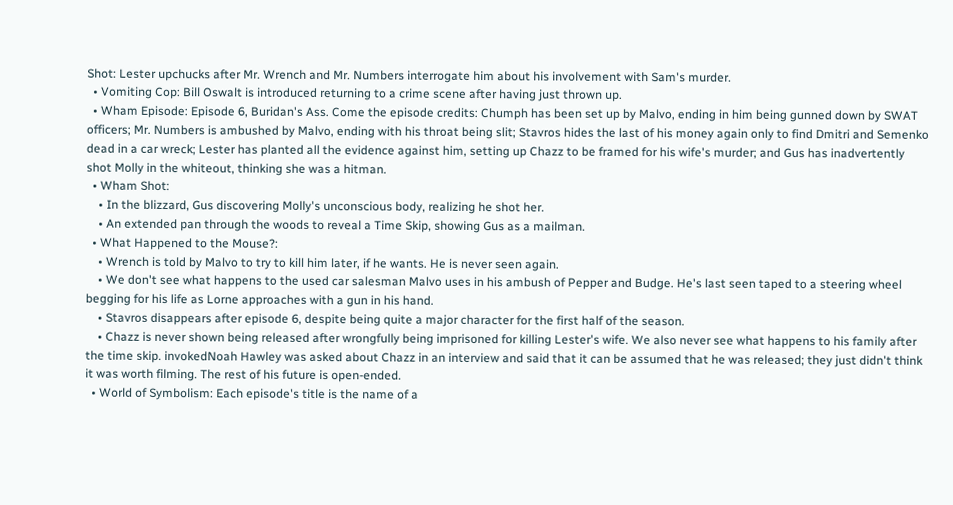Shot: Lester upchucks after Mr. Wrench and Mr. Numbers interrogate him about his involvement with Sam's murder.
  • Vomiting Cop: Bill Oswalt is introduced returning to a crime scene after having just thrown up.
  • Wham Episode: Episode 6, Buridan's Ass. Come the episode credits: Chumph has been set up by Malvo, ending in him being gunned down by SWAT officers; Mr. Numbers is ambushed by Malvo, ending with his throat being slit; Stavros hides the last of his money again only to find Dmitri and Semenko dead in a car wreck; Lester has planted all the evidence against him, setting up Chazz to be framed for his wife's murder; and Gus has inadvertently shot Molly in the whiteout, thinking she was a hitman.
  • Wham Shot:
    • In the blizzard, Gus discovering Molly's unconscious body, realizing he shot her.
    • An extended pan through the woods to reveal a Time Skip, showing Gus as a mailman.
  • What Happened to the Mouse?:
    • Wrench is told by Malvo to try to kill him later, if he wants. He is never seen again.
    • We don't see what happens to the used car salesman Malvo uses in his ambush of Pepper and Budge. He's last seen taped to a steering wheel begging for his life as Lorne approaches with a gun in his hand.
    • Stavros disappears after episode 6, despite being quite a major character for the first half of the season.
    • Chazz is never shown being released after wrongfully being imprisoned for killing Lester's wife. We also never see what happens to his family after the time skip. invokedNoah Hawley was asked about Chazz in an interview and said that it can be assumed that he was released; they just didn't think it was worth filming. The rest of his future is open-ended.
  • World of Symbolism: Each episode's title is the name of a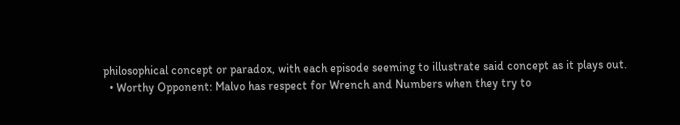philosophical concept or paradox, with each episode seeming to illustrate said concept as it plays out.
  • Worthy Opponent: Malvo has respect for Wrench and Numbers when they try to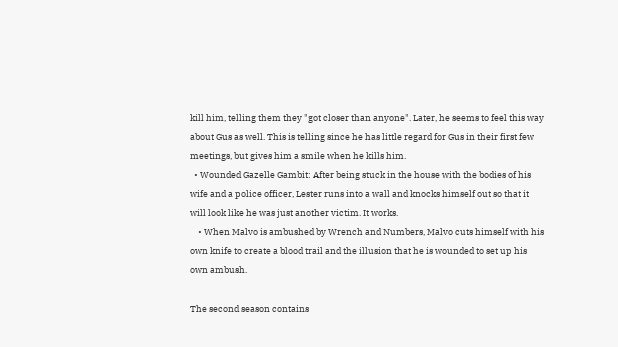kill him, telling them they "got closer than anyone". Later, he seems to feel this way about Gus as well. This is telling since he has little regard for Gus in their first few meetings, but gives him a smile when he kills him.
  • Wounded Gazelle Gambit: After being stuck in the house with the bodies of his wife and a police officer, Lester runs into a wall and knocks himself out so that it will look like he was just another victim. It works.
    • When Malvo is ambushed by Wrench and Numbers, Malvo cuts himself with his own knife to create a blood trail and the illusion that he is wounded to set up his own ambush.

The second season contains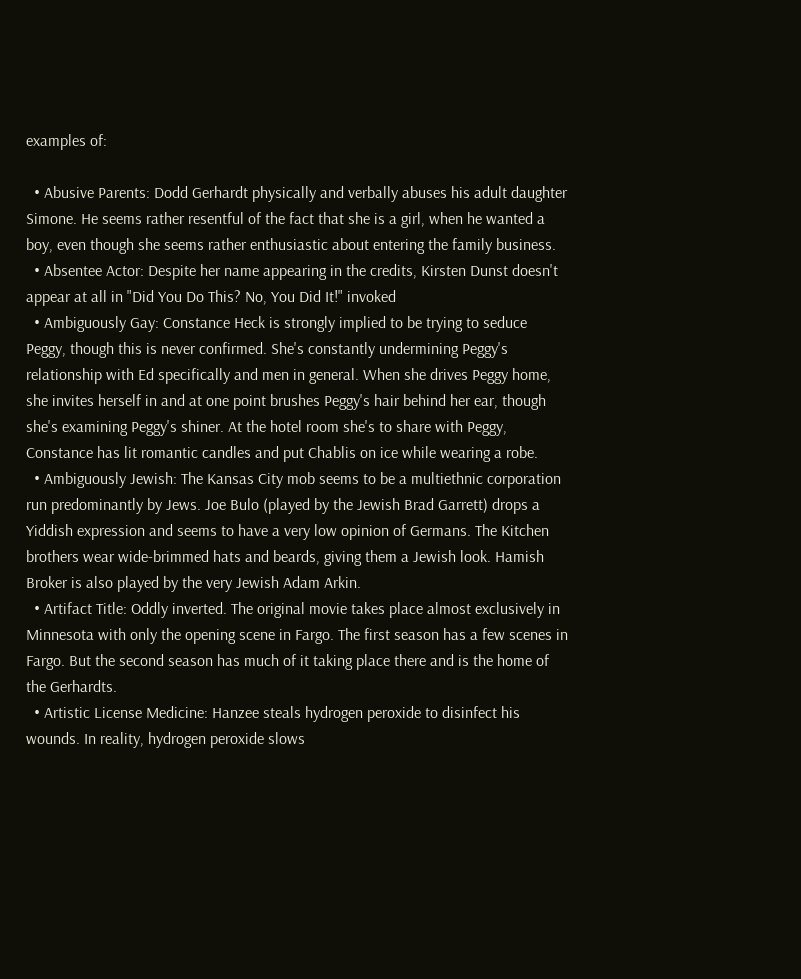examples of:

  • Abusive Parents: Dodd Gerhardt physically and verbally abuses his adult daughter Simone. He seems rather resentful of the fact that she is a girl, when he wanted a boy, even though she seems rather enthusiastic about entering the family business.
  • Absentee Actor: Despite her name appearing in the credits, Kirsten Dunst doesn't appear at all in "Did You Do This? No, You Did It!" invoked
  • Ambiguously Gay: Constance Heck is strongly implied to be trying to seduce Peggy, though this is never confirmed. She's constantly undermining Peggy's relationship with Ed specifically and men in general. When she drives Peggy home, she invites herself in and at one point brushes Peggy's hair behind her ear, though she's examining Peggy's shiner. At the hotel room she's to share with Peggy, Constance has lit romantic candles and put Chablis on ice while wearing a robe.
  • Ambiguously Jewish: The Kansas City mob seems to be a multiethnic corporation run predominantly by Jews. Joe Bulo (played by the Jewish Brad Garrett) drops a Yiddish expression and seems to have a very low opinion of Germans. The Kitchen brothers wear wide-brimmed hats and beards, giving them a Jewish look. Hamish Broker is also played by the very Jewish Adam Arkin.
  • Artifact Title: Oddly inverted. The original movie takes place almost exclusively in Minnesota with only the opening scene in Fargo. The first season has a few scenes in Fargo. But the second season has much of it taking place there and is the home of the Gerhardts.
  • Artistic License Medicine: Hanzee steals hydrogen peroxide to disinfect his wounds. In reality, hydrogen peroxide slows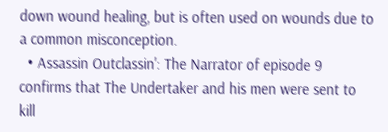down wound healing, but is often used on wounds due to a common misconception.
  • Assassin Outclassin': The Narrator of episode 9 confirms that The Undertaker and his men were sent to kill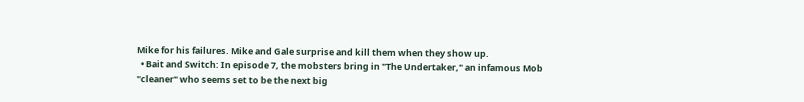Mike for his failures. Mike and Gale surprise and kill them when they show up.
  • Bait and Switch: In episode 7, the mobsters bring in "The Undertaker," an infamous Mob "cleaner" who seems set to be the next big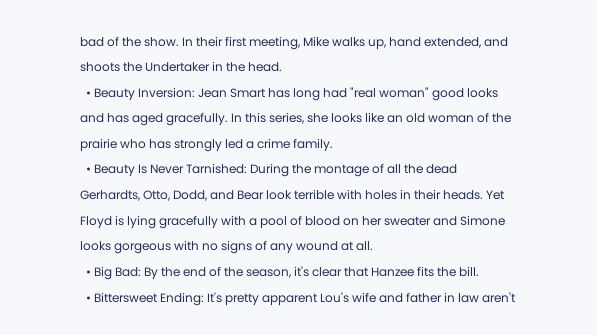bad of the show. In their first meeting, Mike walks up, hand extended, and shoots the Undertaker in the head.
  • Beauty Inversion: Jean Smart has long had "real woman" good looks and has aged gracefully. In this series, she looks like an old woman of the prairie who has strongly led a crime family.
  • Beauty Is Never Tarnished: During the montage of all the dead Gerhardts, Otto, Dodd, and Bear look terrible with holes in their heads. Yet Floyd is lying gracefully with a pool of blood on her sweater and Simone looks gorgeous with no signs of any wound at all.
  • Big Bad: By the end of the season, it's clear that Hanzee fits the bill.
  • Bittersweet Ending: It's pretty apparent Lou's wife and father in law aren't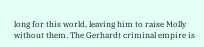long for this world, leaving him to raise Molly without them. The Gerhardt criminal empire is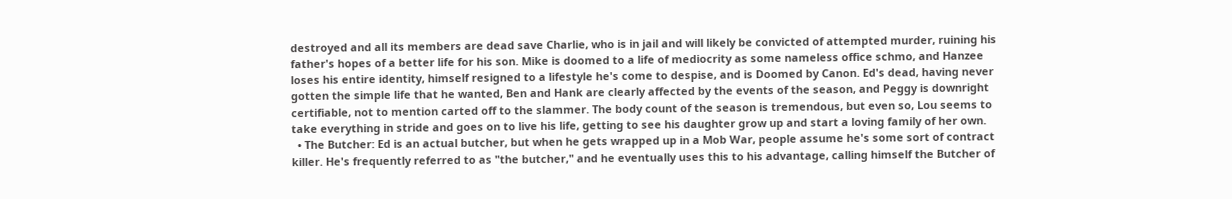destroyed and all its members are dead save Charlie, who is in jail and will likely be convicted of attempted murder, ruining his father's hopes of a better life for his son. Mike is doomed to a life of mediocrity as some nameless office schmo, and Hanzee loses his entire identity, himself resigned to a lifestyle he's come to despise, and is Doomed by Canon. Ed's dead, having never gotten the simple life that he wanted, Ben and Hank are clearly affected by the events of the season, and Peggy is downright certifiable, not to mention carted off to the slammer. The body count of the season is tremendous, but even so, Lou seems to take everything in stride and goes on to live his life, getting to see his daughter grow up and start a loving family of her own.
  • The Butcher: Ed is an actual butcher, but when he gets wrapped up in a Mob War, people assume he's some sort of contract killer. He's frequently referred to as "the butcher," and he eventually uses this to his advantage, calling himself the Butcher of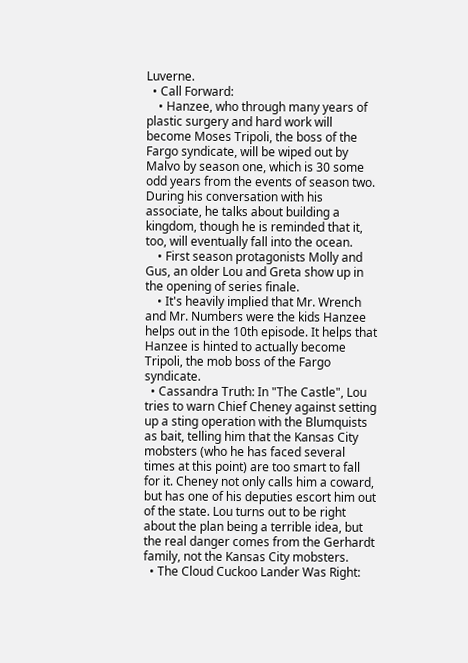Luverne.
  • Call Forward:
    • Hanzee, who through many years of plastic surgery and hard work will become Moses Tripoli, the boss of the Fargo syndicate, will be wiped out by Malvo by season one, which is 30 some odd years from the events of season two. During his conversation with his associate, he talks about building a kingdom, though he is reminded that it, too, will eventually fall into the ocean.
    • First season protagonists Molly and Gus, an older Lou and Greta show up in the opening of series finale.
    • It's heavily implied that Mr. Wrench and Mr. Numbers were the kids Hanzee helps out in the 10th episode. It helps that Hanzee is hinted to actually become Tripoli, the mob boss of the Fargo syndicate.
  • Cassandra Truth: In "The Castle", Lou tries to warn Chief Cheney against setting up a sting operation with the Blumquists as bait, telling him that the Kansas City mobsters (who he has faced several times at this point) are too smart to fall for it. Cheney not only calls him a coward, but has one of his deputies escort him out of the state. Lou turns out to be right about the plan being a terrible idea, but the real danger comes from the Gerhardt family, not the Kansas City mobsters.
  • The Cloud Cuckoo Lander Was Right: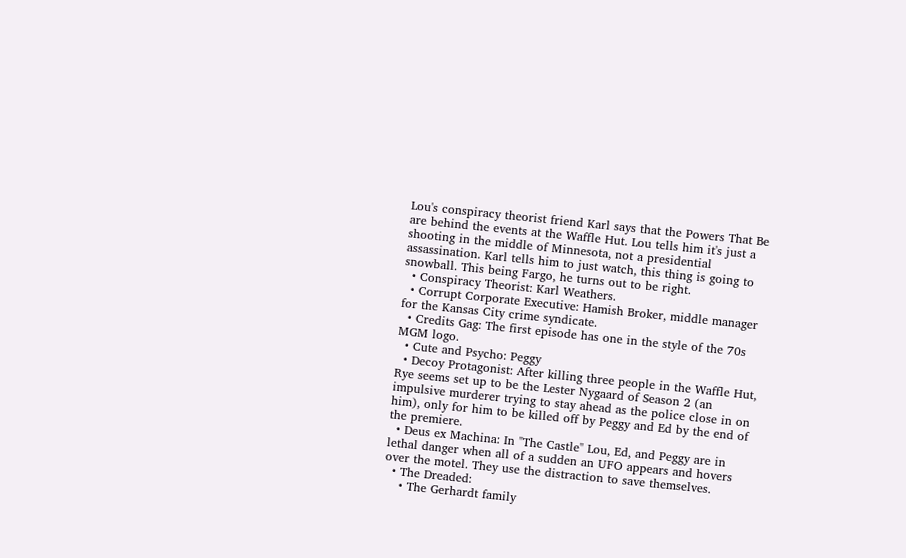Lou's conspiracy theorist friend Karl says that the Powers That Be are behind the events at the Waffle Hut. Lou tells him it's just a shooting in the middle of Minnesota, not a presidential assassination. Karl tells him to just watch, this thing is going to snowball. This being Fargo, he turns out to be right.
  • Conspiracy Theorist: Karl Weathers.
  • Corrupt Corporate Executive: Hamish Broker, middle manager for the Kansas City crime syndicate.
  • Credits Gag: The first episode has one in the style of the 70s MGM logo.
  • Cute and Psycho: Peggy
  • Decoy Protagonist: After killing three people in the Waffle Hut, Rye seems set up to be the Lester Nygaard of Season 2 (an impulsive murderer trying to stay ahead as the police close in on him), only for him to be killed off by Peggy and Ed by the end of the premiere.
  • Deus ex Machina: In "The Castle" Lou, Ed, and Peggy are in lethal danger when all of a sudden an UFO appears and hovers over the motel. They use the distraction to save themselves.
  • The Dreaded:
    • The Gerhardt family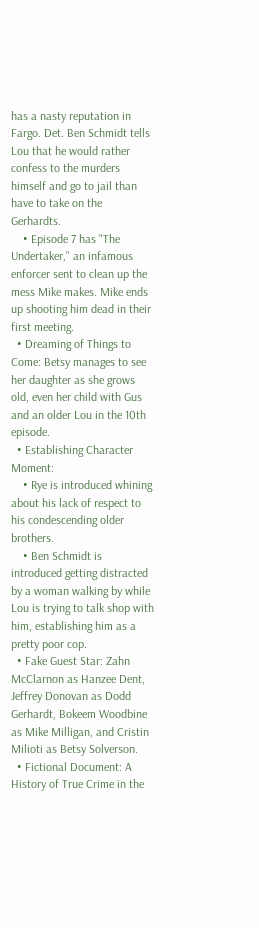has a nasty reputation in Fargo. Det. Ben Schmidt tells Lou that he would rather confess to the murders himself and go to jail than have to take on the Gerhardts.
    • Episode 7 has "The Undertaker," an infamous enforcer sent to clean up the mess Mike makes. Mike ends up shooting him dead in their first meeting.
  • Dreaming of Things to Come: Betsy manages to see her daughter as she grows old, even her child with Gus and an older Lou in the 10th episode.
  • Establishing Character Moment:
    • Rye is introduced whining about his lack of respect to his condescending older brothers.
    • Ben Schmidt is introduced getting distracted by a woman walking by while Lou is trying to talk shop with him, establishing him as a pretty poor cop.
  • Fake Guest Star: Zahn McClarnon as Hanzee Dent, Jeffrey Donovan as Dodd Gerhardt, Bokeem Woodbine as Mike Milligan, and Cristin Milioti as Betsy Solverson.
  • Fictional Document: A History of True Crime in the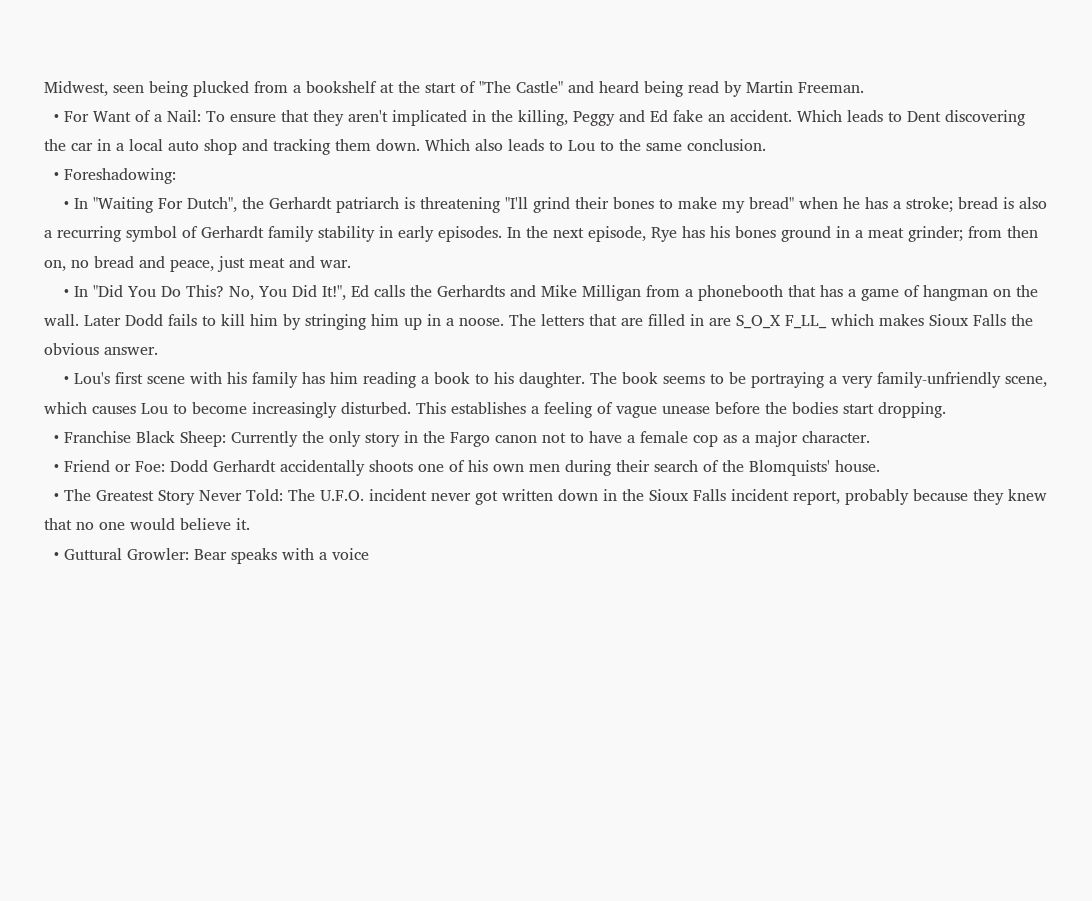Midwest, seen being plucked from a bookshelf at the start of "The Castle" and heard being read by Martin Freeman.
  • For Want of a Nail: To ensure that they aren't implicated in the killing, Peggy and Ed fake an accident. Which leads to Dent discovering the car in a local auto shop and tracking them down. Which also leads to Lou to the same conclusion.
  • Foreshadowing:
    • In "Waiting For Dutch", the Gerhardt patriarch is threatening "I'll grind their bones to make my bread" when he has a stroke; bread is also a recurring symbol of Gerhardt family stability in early episodes. In the next episode, Rye has his bones ground in a meat grinder; from then on, no bread and peace, just meat and war.
    • In "Did You Do This? No, You Did It!", Ed calls the Gerhardts and Mike Milligan from a phonebooth that has a game of hangman on the wall. Later Dodd fails to kill him by stringing him up in a noose. The letters that are filled in are S_O_X F_LL_ which makes Sioux Falls the obvious answer.
    • Lou's first scene with his family has him reading a book to his daughter. The book seems to be portraying a very family-unfriendly scene, which causes Lou to become increasingly disturbed. This establishes a feeling of vague unease before the bodies start dropping.
  • Franchise Black Sheep: Currently the only story in the Fargo canon not to have a female cop as a major character.
  • Friend or Foe: Dodd Gerhardt accidentally shoots one of his own men during their search of the Blomquists' house.
  • The Greatest Story Never Told: The U.F.O. incident never got written down in the Sioux Falls incident report, probably because they knew that no one would believe it.
  • Guttural Growler: Bear speaks with a voice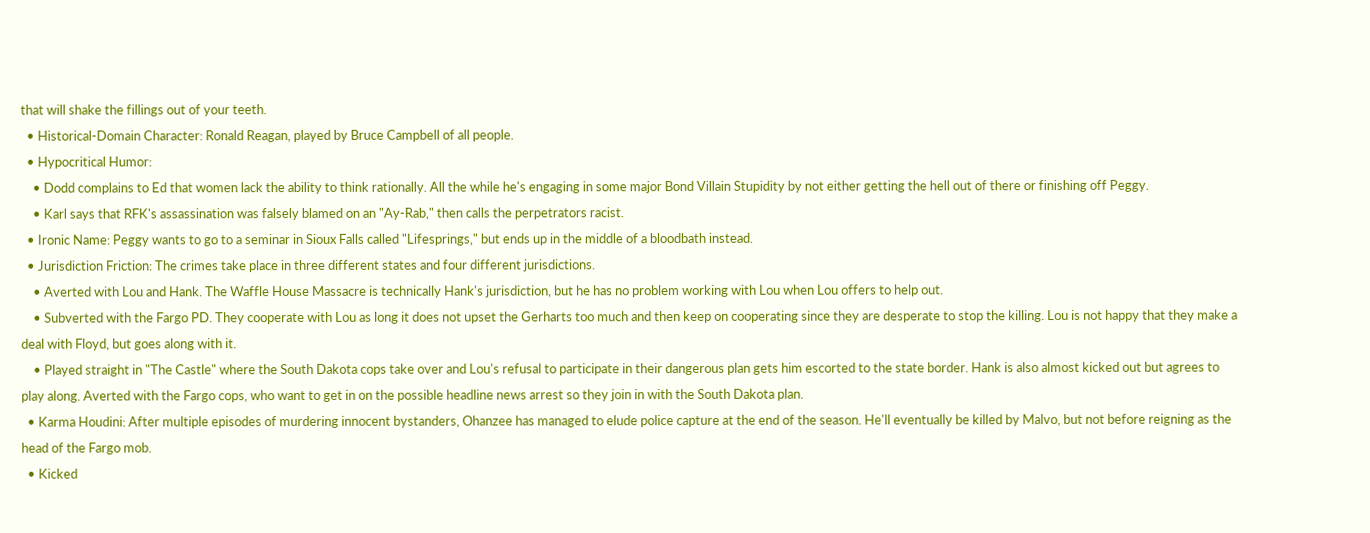that will shake the fillings out of your teeth.
  • Historical-Domain Character: Ronald Reagan, played by Bruce Campbell of all people.
  • Hypocritical Humor:
    • Dodd complains to Ed that women lack the ability to think rationally. All the while he's engaging in some major Bond Villain Stupidity by not either getting the hell out of there or finishing off Peggy.
    • Karl says that RFK's assassination was falsely blamed on an "Ay-Rab," then calls the perpetrators racist.
  • Ironic Name: Peggy wants to go to a seminar in Sioux Falls called "Lifesprings," but ends up in the middle of a bloodbath instead.
  • Jurisdiction Friction: The crimes take place in three different states and four different jurisdictions.
    • Averted with Lou and Hank. The Waffle House Massacre is technically Hank's jurisdiction, but he has no problem working with Lou when Lou offers to help out.
    • Subverted with the Fargo PD. They cooperate with Lou as long it does not upset the Gerharts too much and then keep on cooperating since they are desperate to stop the killing. Lou is not happy that they make a deal with Floyd, but goes along with it.
    • Played straight in "The Castle" where the South Dakota cops take over and Lou's refusal to participate in their dangerous plan gets him escorted to the state border. Hank is also almost kicked out but agrees to play along. Averted with the Fargo cops, who want to get in on the possible headline news arrest so they join in with the South Dakota plan.
  • Karma Houdini: After multiple episodes of murdering innocent bystanders, Ohanzee has managed to elude police capture at the end of the season. He'll eventually be killed by Malvo, but not before reigning as the head of the Fargo mob.
  • Kicked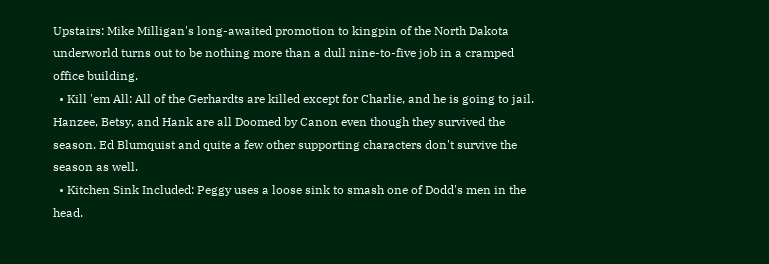Upstairs: Mike Milligan's long-awaited promotion to kingpin of the North Dakota underworld turns out to be nothing more than a dull nine-to-five job in a cramped office building.
  • Kill 'em All: All of the Gerhardts are killed except for Charlie, and he is going to jail. Hanzee, Betsy, and Hank are all Doomed by Canon even though they survived the season. Ed Blumquist and quite a few other supporting characters don't survive the season as well.
  • Kitchen Sink Included: Peggy uses a loose sink to smash one of Dodd's men in the head.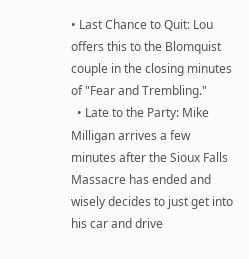• Last Chance to Quit: Lou offers this to the Blomquist couple in the closing minutes of "Fear and Trembling."
  • Late to the Party: Mike Milligan arrives a few minutes after the Sioux Falls Massacre has ended and wisely decides to just get into his car and drive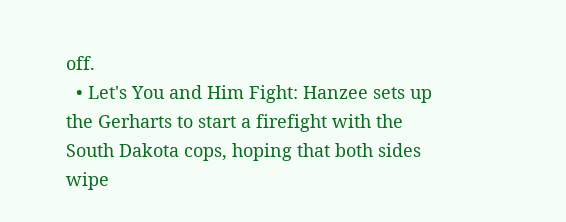off.
  • Let's You and Him Fight: Hanzee sets up the Gerharts to start a firefight with the South Dakota cops, hoping that both sides wipe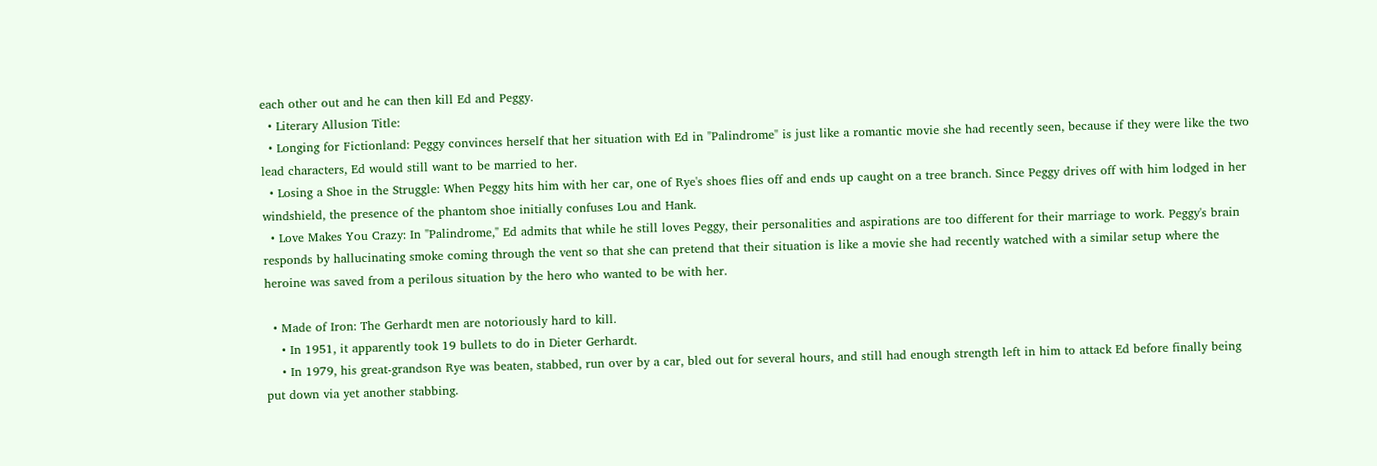each other out and he can then kill Ed and Peggy.
  • Literary Allusion Title:
  • Longing for Fictionland: Peggy convinces herself that her situation with Ed in "Palindrome" is just like a romantic movie she had recently seen, because if they were like the two lead characters, Ed would still want to be married to her.
  • Losing a Shoe in the Struggle: When Peggy hits him with her car, one of Rye's shoes flies off and ends up caught on a tree branch. Since Peggy drives off with him lodged in her windshield, the presence of the phantom shoe initially confuses Lou and Hank.
  • Love Makes You Crazy: In "Palindrome," Ed admits that while he still loves Peggy, their personalities and aspirations are too different for their marriage to work. Peggy's brain responds by hallucinating smoke coming through the vent so that she can pretend that their situation is like a movie she had recently watched with a similar setup where the heroine was saved from a perilous situation by the hero who wanted to be with her.

  • Made of Iron: The Gerhardt men are notoriously hard to kill.
    • In 1951, it apparently took 19 bullets to do in Dieter Gerhardt.
    • In 1979, his great-grandson Rye was beaten, stabbed, run over by a car, bled out for several hours, and still had enough strength left in him to attack Ed before finally being put down via yet another stabbing.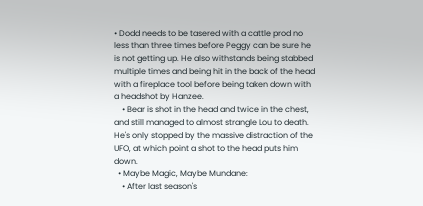• Dodd needs to be tasered with a cattle prod no less than three times before Peggy can be sure he is not getting up. He also withstands being stabbed multiple times and being hit in the back of the head with a fireplace tool before being taken down with a headshot by Hanzee.
    • Bear is shot in the head and twice in the chest, and still managed to almost strangle Lou to death. He's only stopped by the massive distraction of the UFO, at which point a shot to the head puts him down.
  • Maybe Magic, Maybe Mundane:
    • After last season's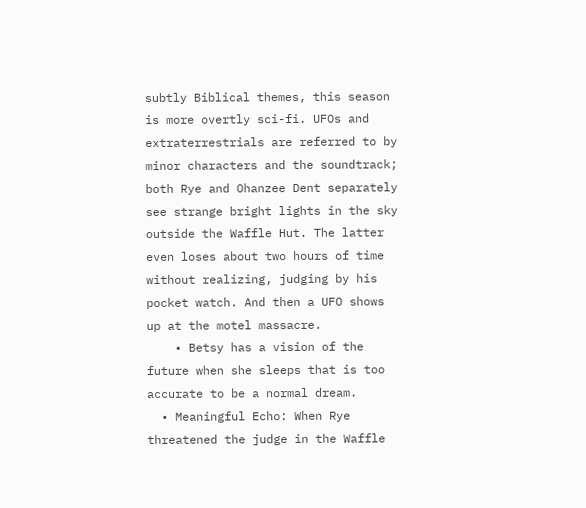subtly Biblical themes, this season is more overtly sci-fi. UFOs and extraterrestrials are referred to by minor characters and the soundtrack; both Rye and Ohanzee Dent separately see strange bright lights in the sky outside the Waffle Hut. The latter even loses about two hours of time without realizing, judging by his pocket watch. And then a UFO shows up at the motel massacre.
    • Betsy has a vision of the future when she sleeps that is too accurate to be a normal dream.
  • Meaningful Echo: When Rye threatened the judge in the Waffle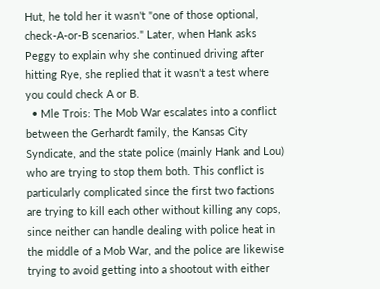Hut, he told her it wasn't "one of those optional, check-A-or-B scenarios." Later, when Hank asks Peggy to explain why she continued driving after hitting Rye, she replied that it wasn't a test where you could check A or B.
  • Mle Trois: The Mob War escalates into a conflict between the Gerhardt family, the Kansas City Syndicate, and the state police (mainly Hank and Lou) who are trying to stop them both. This conflict is particularly complicated since the first two factions are trying to kill each other without killing any cops, since neither can handle dealing with police heat in the middle of a Mob War, and the police are likewise trying to avoid getting into a shootout with either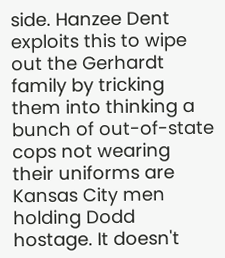side. Hanzee Dent exploits this to wipe out the Gerhardt family by tricking them into thinking a bunch of out-of-state cops not wearing their uniforms are Kansas City men holding Dodd hostage. It doesn't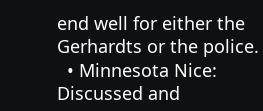end well for either the Gerhardts or the police.
  • Minnesota Nice: Discussed and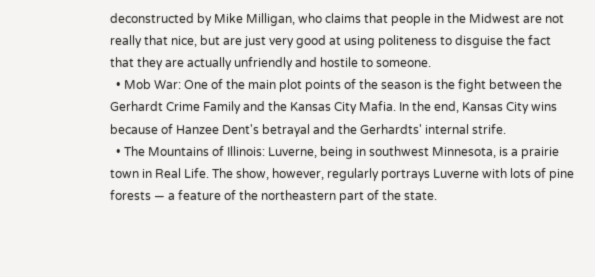deconstructed by Mike Milligan, who claims that people in the Midwest are not really that nice, but are just very good at using politeness to disguise the fact that they are actually unfriendly and hostile to someone.
  • Mob War: One of the main plot points of the season is the fight between the Gerhardt Crime Family and the Kansas City Mafia. In the end, Kansas City wins because of Hanzee Dent's betrayal and the Gerhardts' internal strife.
  • The Mountains of Illinois: Luverne, being in southwest Minnesota, is a prairie town in Real Life. The show, however, regularly portrays Luverne with lots of pine forests — a feature of the northeastern part of the state.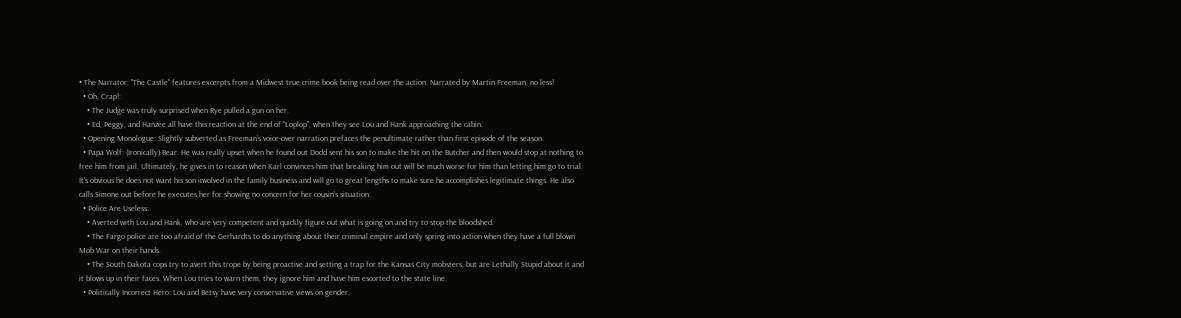• The Narrator: "The Castle" features excerpts from a Midwest true crime book being read over the action. Narrated by Martin Freeman, no less!
  • Oh, Crap!:
    • The Judge was truly surprised when Rye pulled a gun on her.
    • Ed, Peggy, and Hanzee all have this reaction at the end of "Loplop", when they see Lou and Hank approaching the cabin.
  • Opening Monologue: Slightly subverted as Freeman's voice-over narration prefaces the penultimate rather than first episode of the season.
  • Papa Wolf: (Ironically) Bear. He was really upset when he found out Dodd sent his son to make the hit on the Butcher and then would stop at nothing to free him from jail. Ultimately, he gives in to reason when Karl convinces him that breaking him out will be much worse for him than letting him go to trial. It's obvious he does not want his son involved in the family business and will go to great lengths to make sure he accomplishes legitimate things. He also calls Simone out before he executes her for showing no concern for her cousin's situation.
  • Police Are Useless:
    • Averted with Lou and Hank, who are very competent and quickly figure out what is going on and try to stop the bloodshed.
    • The Fargo police are too afraid of the Gerhardts to do anything about their criminal empire and only spring into action when they have a full blown Mob War on their hands.
    • The South Dakota cops try to avert this trope by being proactive and setting a trap for the Kansas City mobsters, but are Lethally Stupid about it and it blows up in their faces. When Lou tries to warn them, they ignore him and have him escorted to the state line.
  • Politically Incorrect Hero: Lou and Betsy have very conservative views on gender.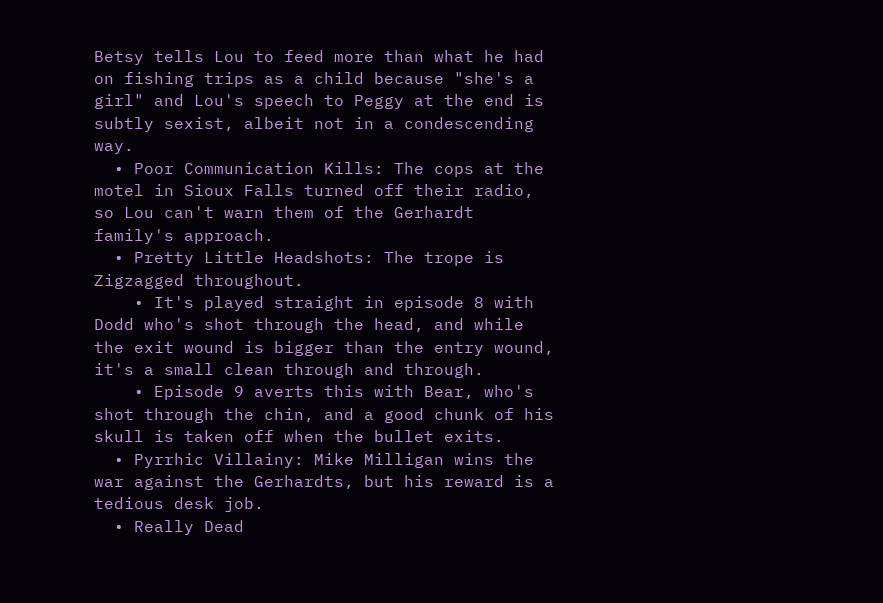Betsy tells Lou to feed more than what he had on fishing trips as a child because "she's a girl" and Lou's speech to Peggy at the end is subtly sexist, albeit not in a condescending way.
  • Poor Communication Kills: The cops at the motel in Sioux Falls turned off their radio, so Lou can't warn them of the Gerhardt family's approach.
  • Pretty Little Headshots: The trope is Zigzagged throughout.
    • It's played straight in episode 8 with Dodd who's shot through the head, and while the exit wound is bigger than the entry wound, it's a small clean through and through.
    • Episode 9 averts this with Bear, who's shot through the chin, and a good chunk of his skull is taken off when the bullet exits.
  • Pyrrhic Villainy: Mike Milligan wins the war against the Gerhardts, but his reward is a tedious desk job.
  • Really Dead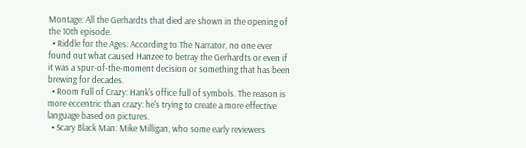Montage: All the Gerhardts that died are shown in the opening of the 10th episode.
  • Riddle for the Ages: According to The Narrator, no one ever found out what caused Hanzee to betray the Gerhardts or even if it was a spur-of-the-moment decision or something that has been brewing for decades.
  • Room Full of Crazy: Hank's office full of symbols. The reason is more eccentric than crazy: he's trying to create a more effective language based on pictures.
  • Scary Black Man: Mike Milligan, who some early reviewers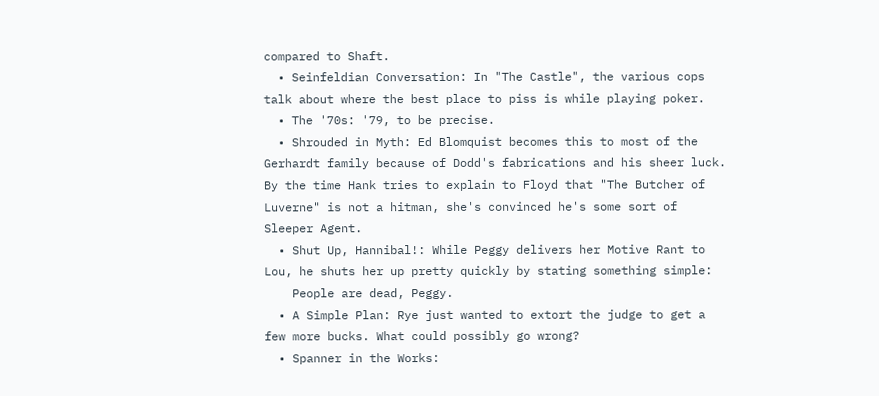compared to Shaft.
  • Seinfeldian Conversation: In "The Castle", the various cops talk about where the best place to piss is while playing poker.
  • The '70s: '79, to be precise.
  • Shrouded in Myth: Ed Blomquist becomes this to most of the Gerhardt family because of Dodd's fabrications and his sheer luck. By the time Hank tries to explain to Floyd that "The Butcher of Luverne" is not a hitman, she's convinced he's some sort of Sleeper Agent.
  • Shut Up, Hannibal!: While Peggy delivers her Motive Rant to Lou, he shuts her up pretty quickly by stating something simple:
    People are dead, Peggy.
  • A Simple Plan: Rye just wanted to extort the judge to get a few more bucks. What could possibly go wrong?
  • Spanner in the Works: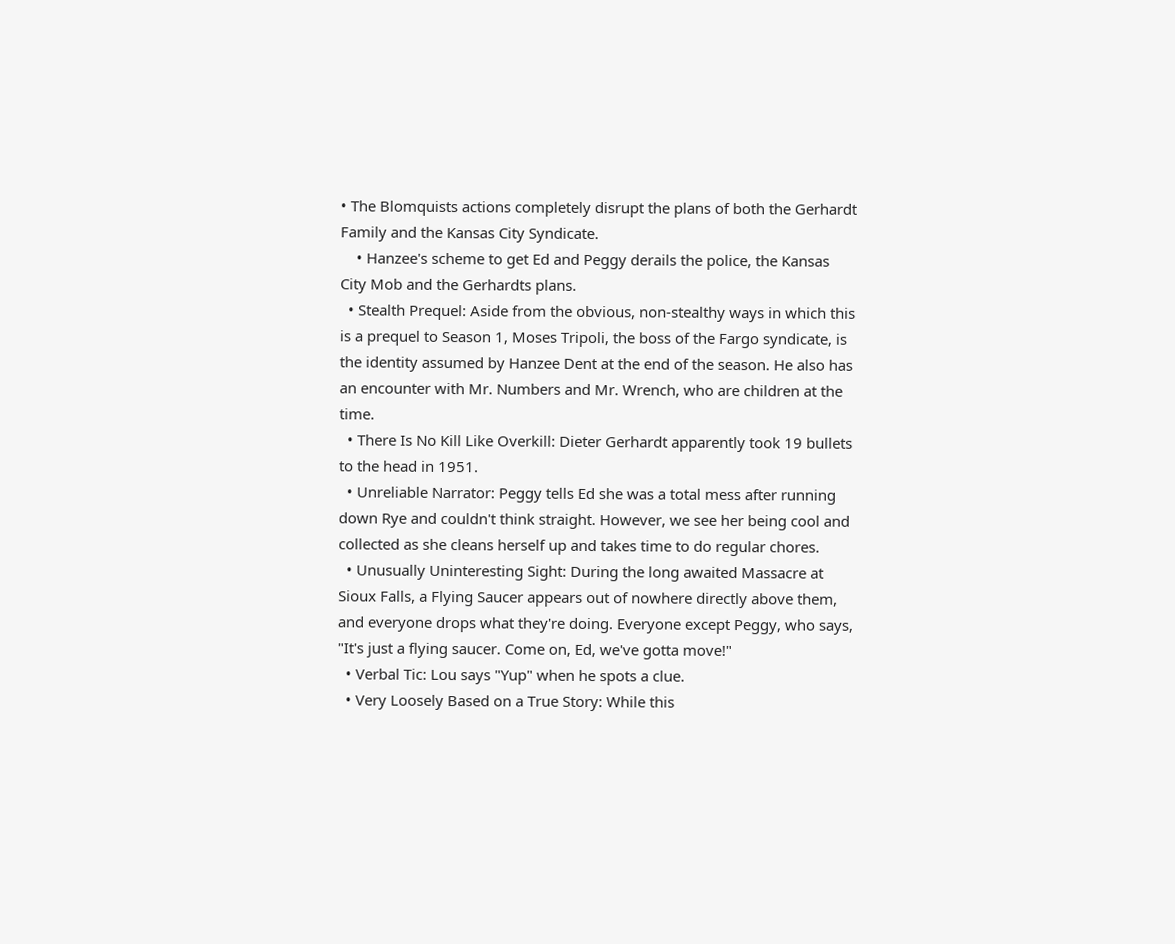• The Blomquists actions completely disrupt the plans of both the Gerhardt Family and the Kansas City Syndicate.
    • Hanzee's scheme to get Ed and Peggy derails the police, the Kansas City Mob and the Gerhardts plans.
  • Stealth Prequel: Aside from the obvious, non-stealthy ways in which this is a prequel to Season 1, Moses Tripoli, the boss of the Fargo syndicate, is the identity assumed by Hanzee Dent at the end of the season. He also has an encounter with Mr. Numbers and Mr. Wrench, who are children at the time.
  • There Is No Kill Like Overkill: Dieter Gerhardt apparently took 19 bullets to the head in 1951.
  • Unreliable Narrator: Peggy tells Ed she was a total mess after running down Rye and couldn't think straight. However, we see her being cool and collected as she cleans herself up and takes time to do regular chores.
  • Unusually Uninteresting Sight: During the long awaited Massacre at Sioux Falls, a Flying Saucer appears out of nowhere directly above them, and everyone drops what they're doing. Everyone except Peggy, who says, "It's just a flying saucer. Come on, Ed, we've gotta move!"
  • Verbal Tic: Lou says "Yup" when he spots a clue.
  • Very Loosely Based on a True Story: While this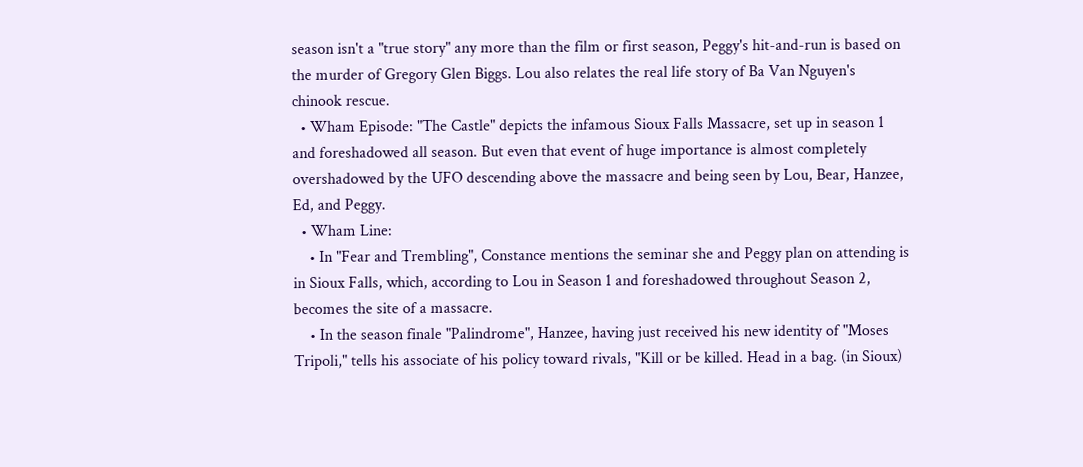season isn't a "true story" any more than the film or first season, Peggy's hit-and-run is based on the murder of Gregory Glen Biggs. Lou also relates the real life story of Ba Van Nguyen's chinook rescue.
  • Wham Episode: "The Castle" depicts the infamous Sioux Falls Massacre, set up in season 1 and foreshadowed all season. But even that event of huge importance is almost completely overshadowed by the UFO descending above the massacre and being seen by Lou, Bear, Hanzee, Ed, and Peggy.
  • Wham Line:
    • In "Fear and Trembling", Constance mentions the seminar she and Peggy plan on attending is in Sioux Falls, which, according to Lou in Season 1 and foreshadowed throughout Season 2, becomes the site of a massacre.
    • In the season finale "Palindrome", Hanzee, having just received his new identity of "Moses Tripoli," tells his associate of his policy toward rivals, "Kill or be killed. Head in a bag. (in Sioux)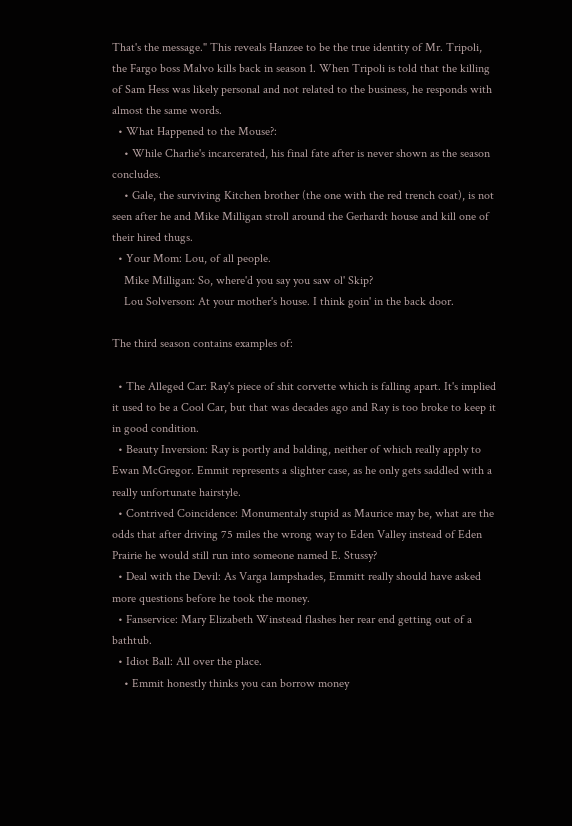That's the message." This reveals Hanzee to be the true identity of Mr. Tripoli, the Fargo boss Malvo kills back in season 1. When Tripoli is told that the killing of Sam Hess was likely personal and not related to the business, he responds with almost the same words.
  • What Happened to the Mouse?:
    • While Charlie's incarcerated, his final fate after is never shown as the season concludes.
    • Gale, the surviving Kitchen brother (the one with the red trench coat), is not seen after he and Mike Milligan stroll around the Gerhardt house and kill one of their hired thugs.
  • Your Mom: Lou, of all people.
    Mike Milligan: So, where'd you say you saw ol' Skip?
    Lou Solverson: At your mother's house. I think goin' in the back door.

The third season contains examples of:

  • The Alleged Car: Ray's piece of shit corvette which is falling apart. It's implied it used to be a Cool Car, but that was decades ago and Ray is too broke to keep it in good condition.
  • Beauty Inversion: Ray is portly and balding, neither of which really apply to Ewan McGregor. Emmit represents a slighter case, as he only gets saddled with a really unfortunate hairstyle.
  • Contrived Coincidence: Monumentaly stupid as Maurice may be, what are the odds that after driving 75 miles the wrong way to Eden Valley instead of Eden Prairie he would still run into someone named E. Stussy?
  • Deal with the Devil: As Varga lampshades, Emmitt really should have asked more questions before he took the money.
  • Fanservice: Mary Elizabeth Winstead flashes her rear end getting out of a bathtub.
  • Idiot Ball: All over the place.
    • Emmit honestly thinks you can borrow money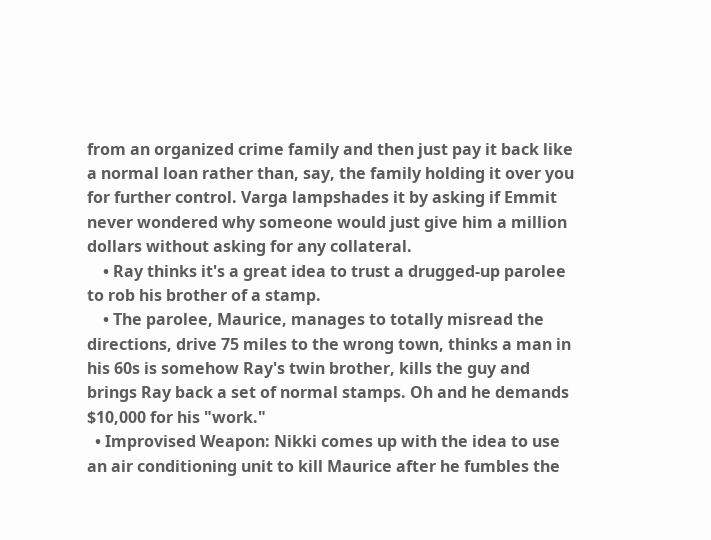from an organized crime family and then just pay it back like a normal loan rather than, say, the family holding it over you for further control. Varga lampshades it by asking if Emmit never wondered why someone would just give him a million dollars without asking for any collateral.
    • Ray thinks it's a great idea to trust a drugged-up parolee to rob his brother of a stamp.
    • The parolee, Maurice, manages to totally misread the directions, drive 75 miles to the wrong town, thinks a man in his 60s is somehow Ray's twin brother, kills the guy and brings Ray back a set of normal stamps. Oh and he demands $10,000 for his "work."
  • Improvised Weapon: Nikki comes up with the idea to use an air conditioning unit to kill Maurice after he fumbles the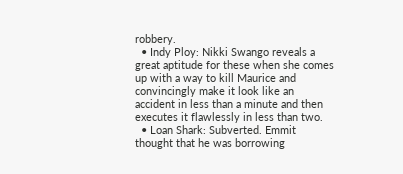robbery.
  • Indy Ploy: Nikki Swango reveals a great aptitude for these when she comes up with a way to kill Maurice and convincingly make it look like an accident in less than a minute and then executes it flawlessly in less than two.
  • Loan Shark: Subverted. Emmit thought that he was borrowing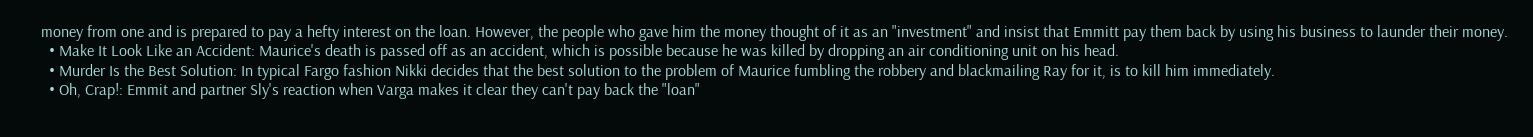money from one and is prepared to pay a hefty interest on the loan. However, the people who gave him the money thought of it as an "investment" and insist that Emmitt pay them back by using his business to launder their money.
  • Make It Look Like an Accident: Maurice's death is passed off as an accident, which is possible because he was killed by dropping an air conditioning unit on his head.
  • Murder Is the Best Solution: In typical Fargo fashion Nikki decides that the best solution to the problem of Maurice fumbling the robbery and blackmailing Ray for it, is to kill him immediately.
  • Oh, Crap!: Emmit and partner Sly's reaction when Varga makes it clear they can't pay back the "loan"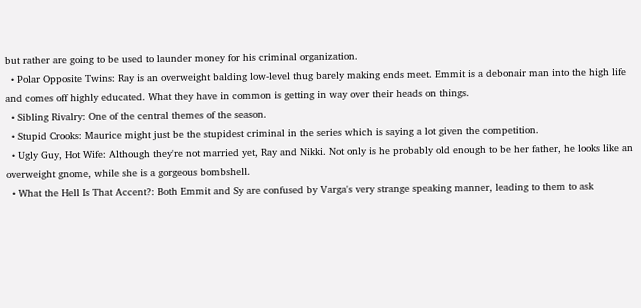but rather are going to be used to launder money for his criminal organization.
  • Polar Opposite Twins: Ray is an overweight balding low-level thug barely making ends meet. Emmit is a debonair man into the high life and comes off highly educated. What they have in common is getting in way over their heads on things.
  • Sibling Rivalry: One of the central themes of the season.
  • Stupid Crooks: Maurice might just be the stupidest criminal in the series which is saying a lot given the competition.
  • Ugly Guy, Hot Wife: Although they're not married yet, Ray and Nikki. Not only is he probably old enough to be her father, he looks like an overweight gnome, while she is a gorgeous bombshell.
  • What the Hell Is That Accent?: Both Emmit and Sy are confused by Varga's very strange speaking manner, leading to them to ask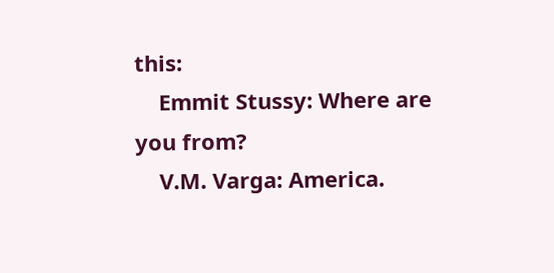this:
    Emmit Stussy: Where are you from?
    V.M. Varga: America.